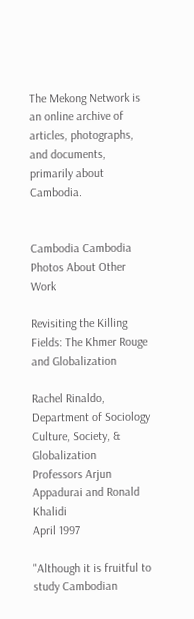The Mekong Network is an online archive of articles, photographs, and documents, primarily about Cambodia.


Cambodia Cambodia Photos About Other Work

Revisiting the Killing Fields: The Khmer Rouge and Globalization

Rachel Rinaldo, Department of Sociology
Culture, Society, & Globalization
Professors Arjun Appadurai and Ronald Khalidi
April 1997

"Although it is fruitful to study Cambodian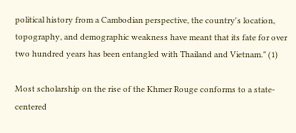political history from a Cambodian perspective, the country's location, topography, and demographic weakness have meant that its fate for over two hundred years has been entangled with Thailand and Vietnam." (1)

Most scholarship on the rise of the Khmer Rouge conforms to a state-centered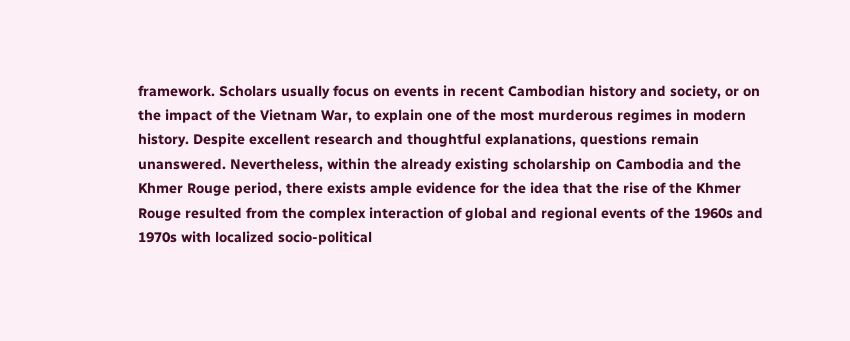framework. Scholars usually focus on events in recent Cambodian history and society, or on the impact of the Vietnam War, to explain one of the most murderous regimes in modern history. Despite excellent research and thoughtful explanations, questions remain unanswered. Nevertheless, within the already existing scholarship on Cambodia and the Khmer Rouge period, there exists ample evidence for the idea that the rise of the Khmer Rouge resulted from the complex interaction of global and regional events of the 1960s and 1970s with localized socio-political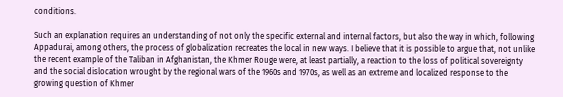conditions.

Such an explanation requires an understanding of not only the specific external and internal factors, but also the way in which, following Appadurai, among others, the process of globalization recreates the local in new ways. I believe that it is possible to argue that, not unlike the recent example of the Taliban in Afghanistan, the Khmer Rouge were, at least partially, a reaction to the loss of political sovereignty and the social dislocation wrought by the regional wars of the 1960s and 1970s, as well as an extreme and localized response to the growing question of Khmer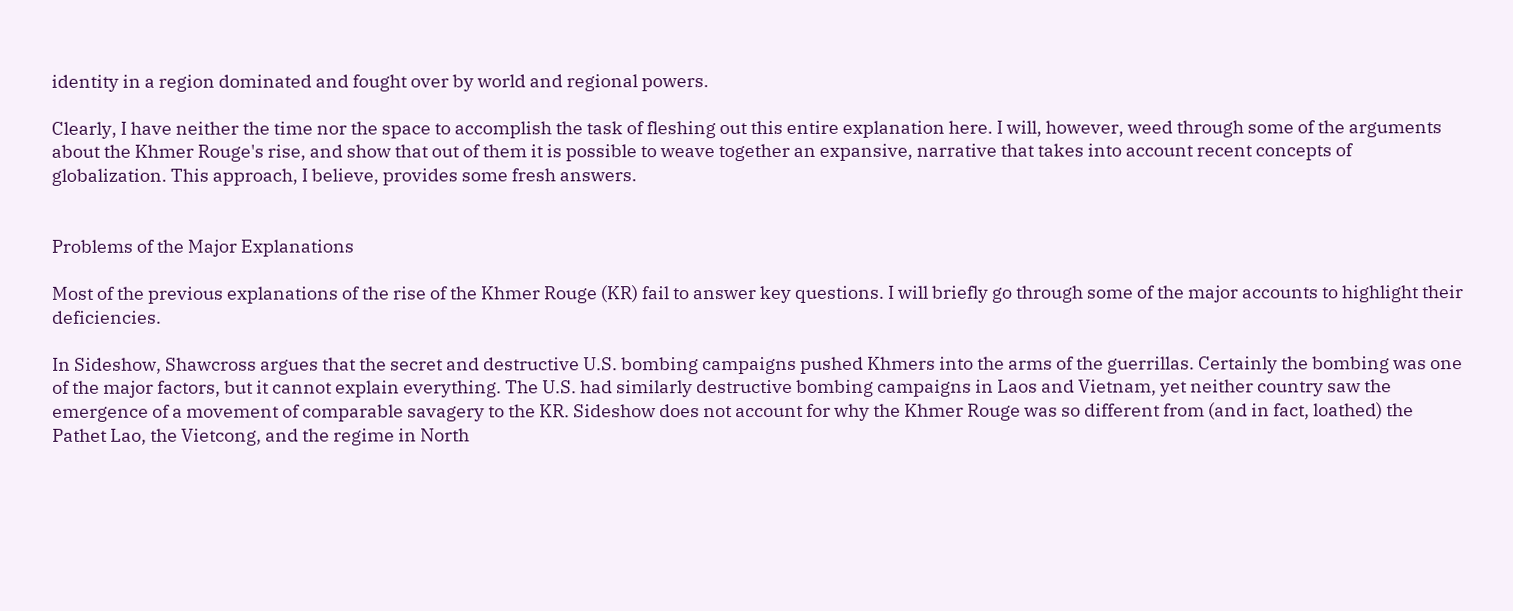identity in a region dominated and fought over by world and regional powers.

Clearly, I have neither the time nor the space to accomplish the task of fleshing out this entire explanation here. I will, however, weed through some of the arguments about the Khmer Rouge's rise, and show that out of them it is possible to weave together an expansive, narrative that takes into account recent concepts of globalization. This approach, I believe, provides some fresh answers.


Problems of the Major Explanations

Most of the previous explanations of the rise of the Khmer Rouge (KR) fail to answer key questions. I will briefly go through some of the major accounts to highlight their deficiencies.

In Sideshow, Shawcross argues that the secret and destructive U.S. bombing campaigns pushed Khmers into the arms of the guerrillas. Certainly the bombing was one of the major factors, but it cannot explain everything. The U.S. had similarly destructive bombing campaigns in Laos and Vietnam, yet neither country saw the emergence of a movement of comparable savagery to the KR. Sideshow does not account for why the Khmer Rouge was so different from (and in fact, loathed) the Pathet Lao, the Vietcong, and the regime in North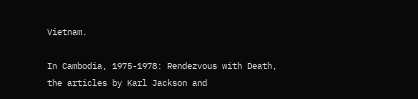Vietnam.

In Cambodia, 1975-1978: Rendezvous with Death, the articles by Karl Jackson and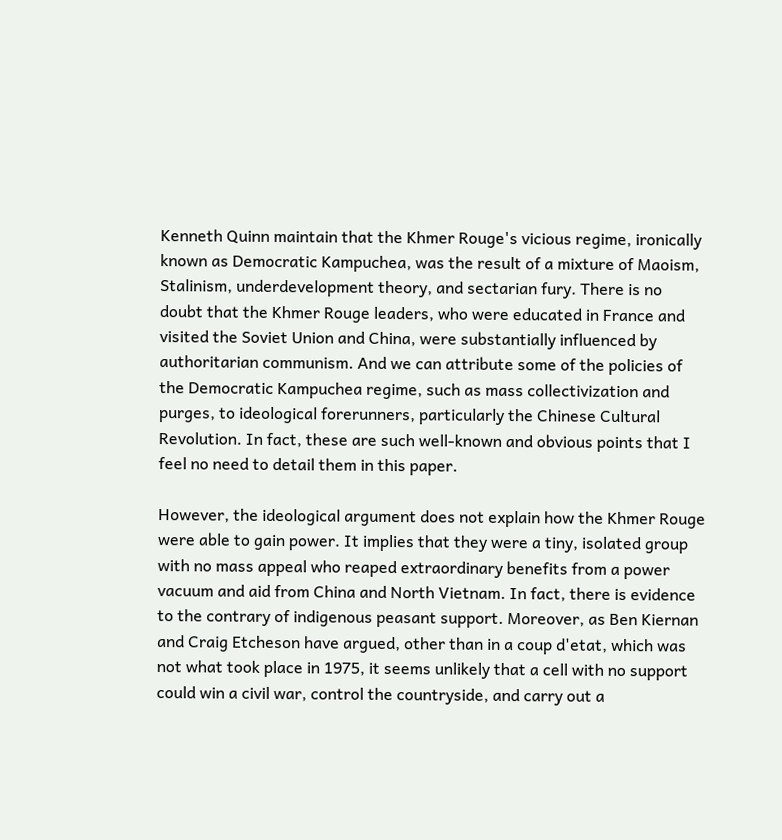Kenneth Quinn maintain that the Khmer Rouge's vicious regime, ironically known as Democratic Kampuchea, was the result of a mixture of Maoism, Stalinism, underdevelopment theory, and sectarian fury. There is no doubt that the Khmer Rouge leaders, who were educated in France and visited the Soviet Union and China, were substantially influenced by authoritarian communism. And we can attribute some of the policies of the Democratic Kampuchea regime, such as mass collectivization and purges, to ideological forerunners, particularly the Chinese Cultural Revolution. In fact, these are such well-known and obvious points that I feel no need to detail them in this paper.

However, the ideological argument does not explain how the Khmer Rouge were able to gain power. It implies that they were a tiny, isolated group with no mass appeal who reaped extraordinary benefits from a power vacuum and aid from China and North Vietnam. In fact, there is evidence to the contrary of indigenous peasant support. Moreover, as Ben Kiernan and Craig Etcheson have argued, other than in a coup d'etat, which was not what took place in 1975, it seems unlikely that a cell with no support could win a civil war, control the countryside, and carry out a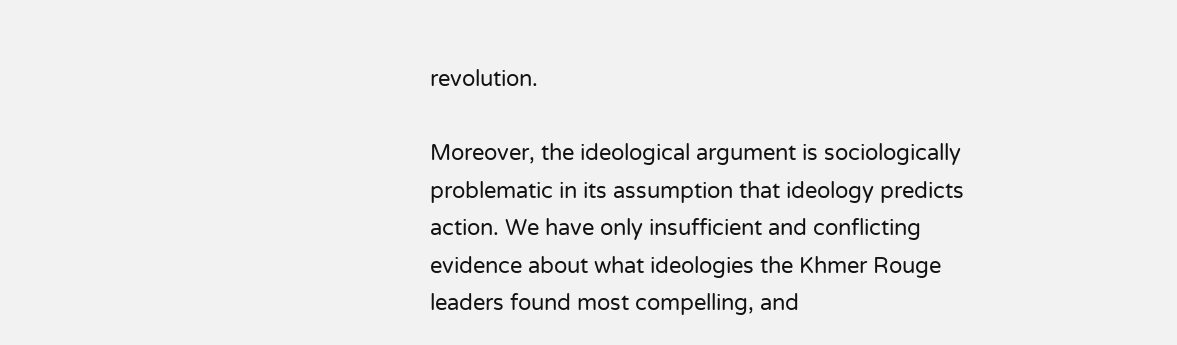revolution.

Moreover, the ideological argument is sociologically problematic in its assumption that ideology predicts action. We have only insufficient and conflicting evidence about what ideologies the Khmer Rouge leaders found most compelling, and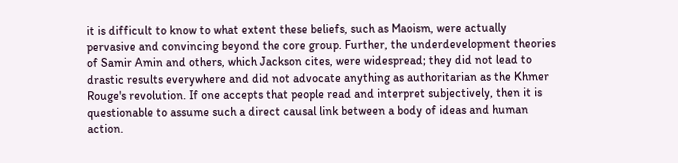it is difficult to know to what extent these beliefs, such as Maoism, were actually pervasive and convincing beyond the core group. Further, the underdevelopment theories of Samir Amin and others, which Jackson cites, were widespread; they did not lead to drastic results everywhere and did not advocate anything as authoritarian as the Khmer Rouge's revolution. If one accepts that people read and interpret subjectively, then it is questionable to assume such a direct causal link between a body of ideas and human action.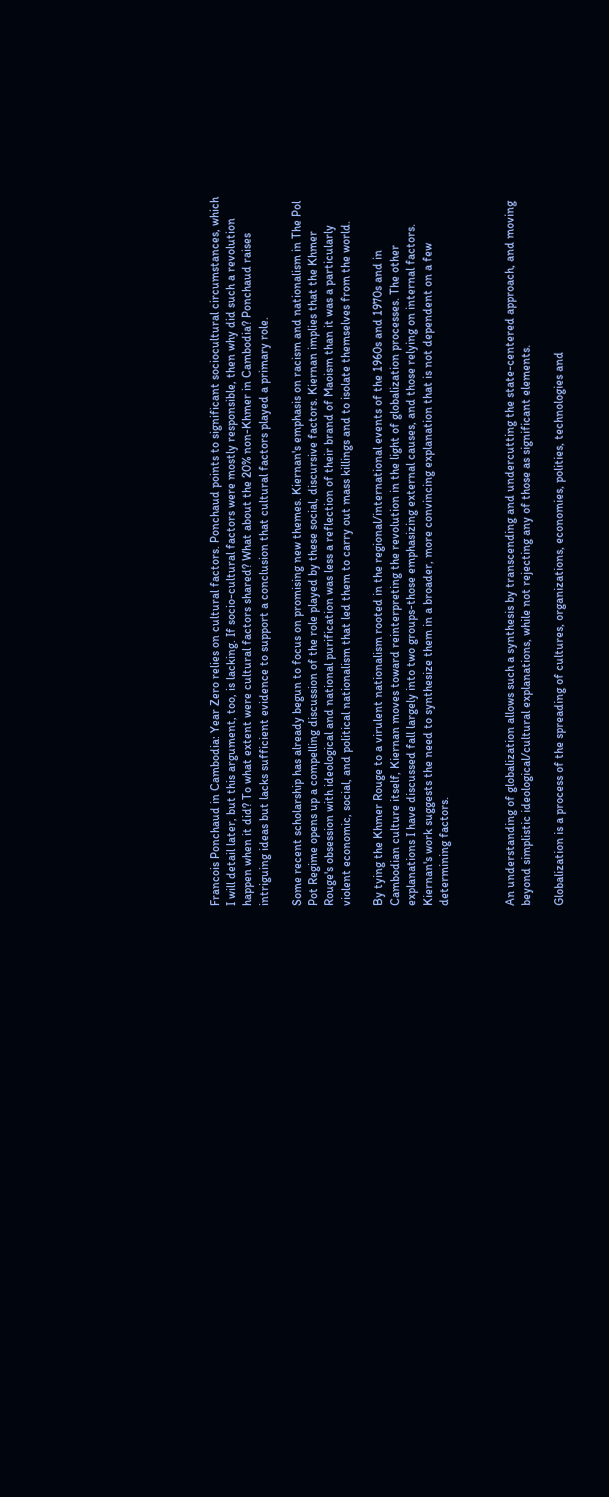Francois Ponchaud in Cambodia: Year Zero relies on cultural factors. Ponchaud points to significant sociocultural circumstances, which I will detail later, but this argument, too, is lacking. If socio-cultural factors were mostly responsible, then why did such a revolution happen when it did? To what extent were cultural factors shared? What about the 20% non-Khmer in Cambodia? Ponchaud raises intriguing ideas but lacks sufficient evidence to support a conclusion that cultural factors played a primary role.

Some recent scholarship has already begun to focus on promising new themes. Kiernan's emphasis on racism and nationalism in The Pol Pot Regime opens up a compelling discussion of the role played by these social, discursive factors. Kiernan implies that the Khmer Rouge's obsession with ideological and national purification was less a reflection of their brand of Maoism than it was a particularly violent economic, social, and political nationalism that led them to carry out mass killings and to isolate themselves from the world.

By tying the Khmer Rouge to a virulent nationalism rooted in the regional/international events of the 1960s and 1970s and in Cambodian culture itself, Kiernan moves toward reinterpreting the revolution in the light of globalization processes. The other explanations I have discussed fall largely into two groups-those emphasizing external causes, and those relying on internal factors. Kiernan's work suggests the need to synthesize them in a broader, more convincing explanation that is not dependent on a few determining factors.



An understanding of globalization allows such a synthesis by transcending and undercutting the state-centered approach, and moving beyond simplistic ideological/cultural explanations, while not rejecting any of those as significant elements.

Globalization is a process of the spreading of cultures, organizations, economies, polities, technologies and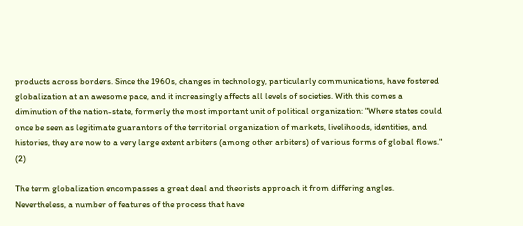products across borders. Since the 1960s, changes in technology, particularly communications, have fostered globalization at an awesome pace, and it increasingly affects all levels of societies. With this comes a diminution of the nation-state, formerly the most important unit of political organization: "Where states could once be seen as legitimate guarantors of the territorial organization of markets, livelihoods, identities, and histories, they are now to a very large extent arbiters (among other arbiters) of various forms of global flows." (2)

The term globalization encompasses a great deal and theorists approach it from differing angles. Nevertheless, a number of features of the process that have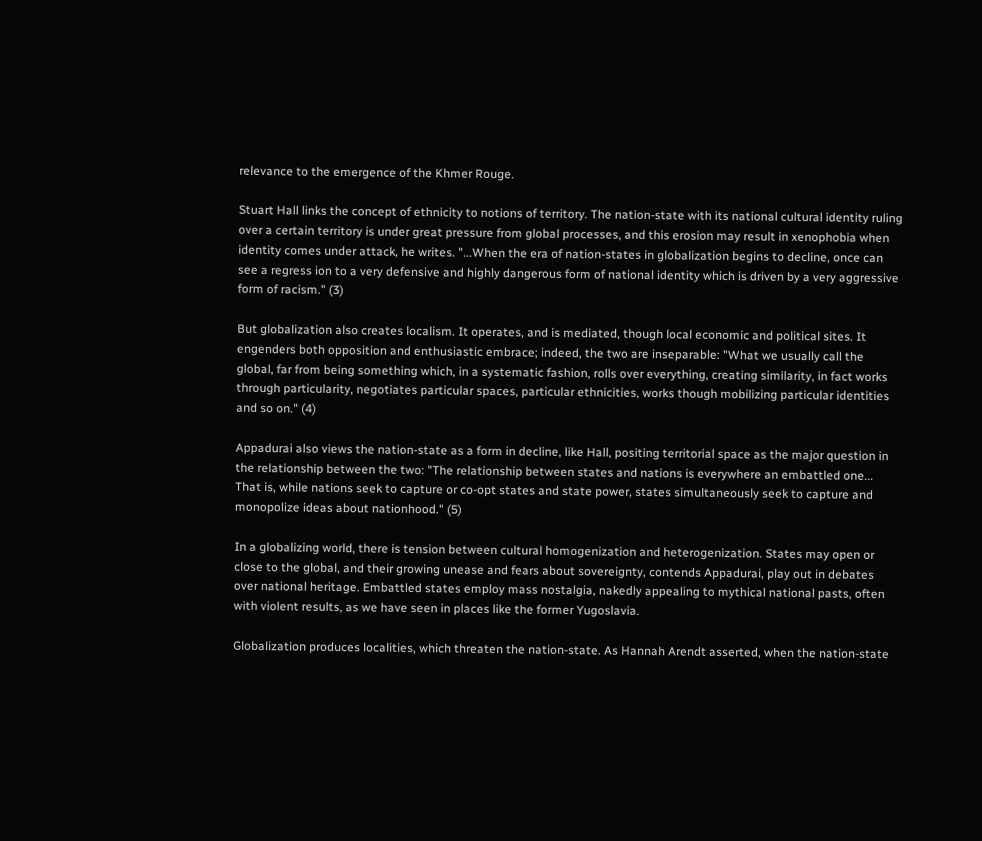relevance to the emergence of the Khmer Rouge.

Stuart Hall links the concept of ethnicity to notions of territory. The nation-state with its national cultural identity ruling over a certain territory is under great pressure from global processes, and this erosion may result in xenophobia when identity comes under attack, he writes. "...When the era of nation-states in globalization begins to decline, once can see a regress ion to a very defensive and highly dangerous form of national identity which is driven by a very aggressive form of racism." (3)

But globalization also creates localism. It operates, and is mediated, though local economic and political sites. It engenders both opposition and enthusiastic embrace; indeed, the two are inseparable: "What we usually call the global, far from being something which, in a systematic fashion, rolls over everything, creating similarity, in fact works through particularity, negotiates particular spaces, particular ethnicities, works though mobilizing particular identities and so on." (4)

Appadurai also views the nation-state as a form in decline, like Hall, positing territorial space as the major question in the relationship between the two: "The relationship between states and nations is everywhere an embattled one... That is, while nations seek to capture or co-opt states and state power, states simultaneously seek to capture and monopolize ideas about nationhood." (5)

In a globalizing world, there is tension between cultural homogenization and heterogenization. States may open or close to the global, and their growing unease and fears about sovereignty, contends Appadurai, play out in debates over national heritage. Embattled states employ mass nostalgia, nakedly appealing to mythical national pasts, often with violent results, as we have seen in places like the former Yugoslavia.

Globalization produces localities, which threaten the nation-state. As Hannah Arendt asserted, when the nation-state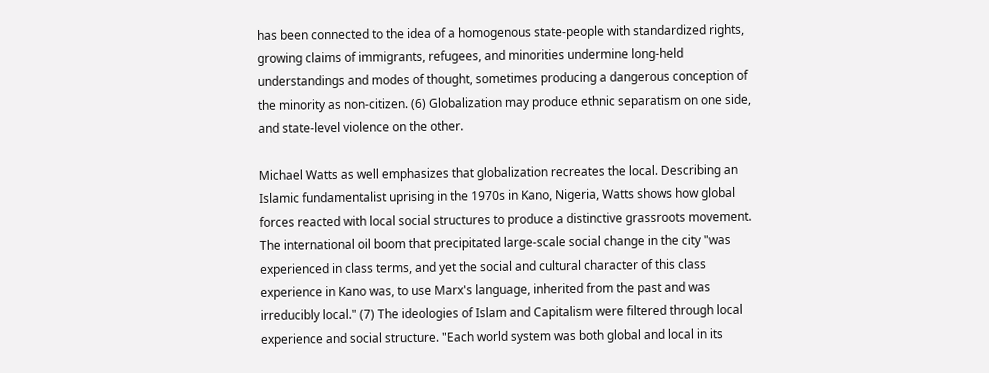has been connected to the idea of a homogenous state-people with standardized rights, growing claims of immigrants, refugees, and minorities undermine long-held understandings and modes of thought, sometimes producing a dangerous conception of the minority as non-citizen. (6) Globalization may produce ethnic separatism on one side, and state-level violence on the other.

Michael Watts as well emphasizes that globalization recreates the local. Describing an Islamic fundamentalist uprising in the 1970s in Kano, Nigeria, Watts shows how global forces reacted with local social structures to produce a distinctive grassroots movement. The international oil boom that precipitated large-scale social change in the city "was experienced in class terms, and yet the social and cultural character of this class experience in Kano was, to use Marx's language, inherited from the past and was irreducibly local." (7) The ideologies of Islam and Capitalism were filtered through local experience and social structure. "Each world system was both global and local in its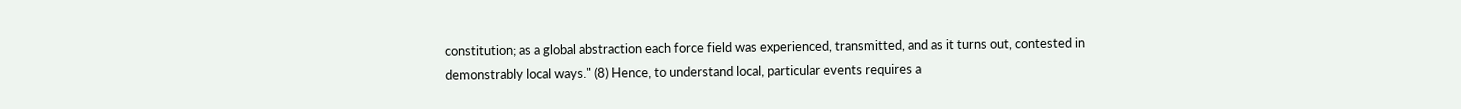constitution; as a global abstraction each force field was experienced, transmitted, and as it turns out, contested in demonstrably local ways." (8) Hence, to understand local, particular events requires a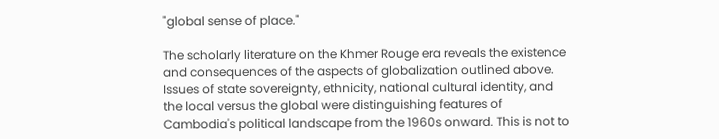"global sense of place."

The scholarly literature on the Khmer Rouge era reveals the existence and consequences of the aspects of globalization outlined above. Issues of state sovereignty, ethnicity, national cultural identity, and the local versus the global were distinguishing features of Cambodia's political landscape from the 1960s onward. This is not to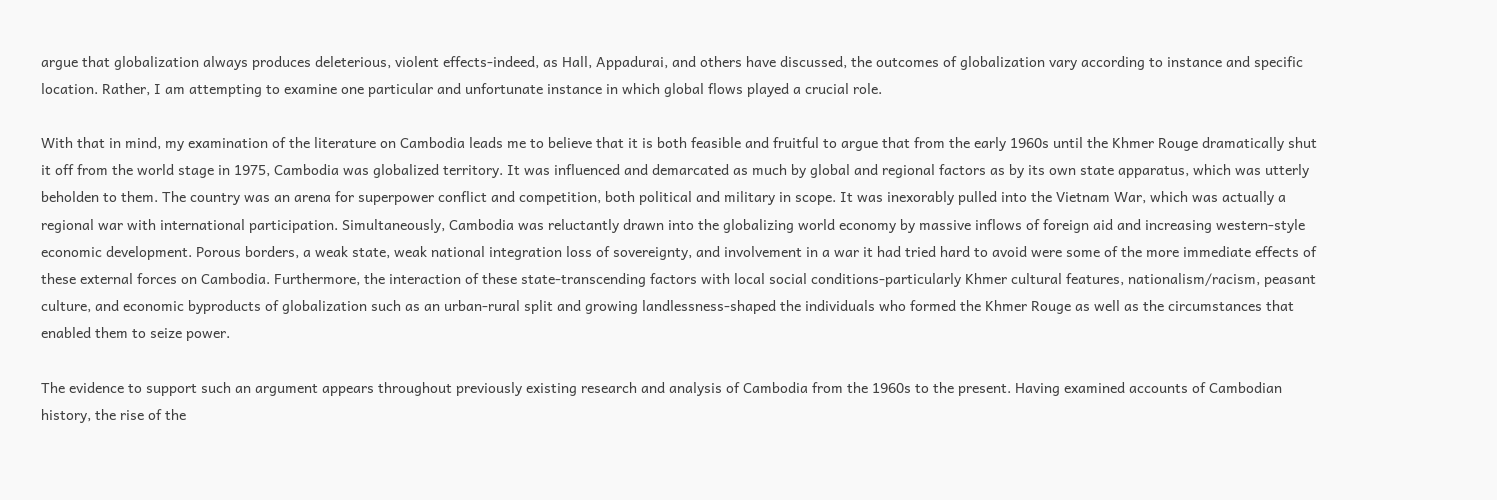argue that globalization always produces deleterious, violent effects-indeed, as Hall, Appadurai, and others have discussed, the outcomes of globalization vary according to instance and specific location. Rather, I am attempting to examine one particular and unfortunate instance in which global flows played a crucial role.

With that in mind, my examination of the literature on Cambodia leads me to believe that it is both feasible and fruitful to argue that from the early 1960s until the Khmer Rouge dramatically shut it off from the world stage in 1975, Cambodia was globalized territory. It was influenced and demarcated as much by global and regional factors as by its own state apparatus, which was utterly beholden to them. The country was an arena for superpower conflict and competition, both political and military in scope. It was inexorably pulled into the Vietnam War, which was actually a regional war with international participation. Simultaneously, Cambodia was reluctantly drawn into the globalizing world economy by massive inflows of foreign aid and increasing western-style economic development. Porous borders, a weak state, weak national integration loss of sovereignty, and involvement in a war it had tried hard to avoid were some of the more immediate effects of these external forces on Cambodia. Furthermore, the interaction of these state-transcending factors with local social conditions-particularly Khmer cultural features, nationalism/racism, peasant culture, and economic byproducts of globalization such as an urban-rural split and growing landlessness-shaped the individuals who formed the Khmer Rouge as well as the circumstances that enabled them to seize power.

The evidence to support such an argument appears throughout previously existing research and analysis of Cambodia from the 1960s to the present. Having examined accounts of Cambodian history, the rise of the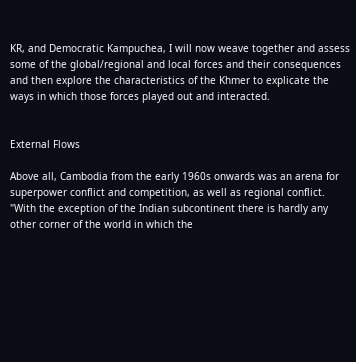KR, and Democratic Kampuchea, I will now weave together and assess some of the global/regional and local forces and their consequences and then explore the characteristics of the Khmer to explicate the ways in which those forces played out and interacted.


External Flows

Above all, Cambodia from the early 1960s onwards was an arena for superpower conflict and competition, as well as regional conflict. "With the exception of the Indian subcontinent there is hardly any other corner of the world in which the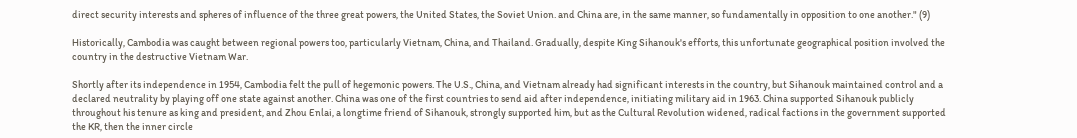direct security interests and spheres of influence of the three great powers, the United States, the Soviet Union. and China are, in the same manner, so fundamentally in opposition to one another." (9)

Historically, Cambodia was caught between regional powers too, particularly Vietnam, China, and Thailand. Gradually, despite King Sihanouk's efforts, this unfortunate geographical position involved the country in the destructive Vietnam War.

Shortly after its independence in 1954, Cambodia felt the pull of hegemonic powers. The U.S., China, and Vietnam already had significant interests in the country, but Sihanouk maintained control and a declared neutrality by playing off one state against another. China was one of the first countries to send aid after independence, initiating military aid in 1963. China supported Sihanouk publicly throughout his tenure as king and president, and Zhou Enlai, a longtime friend of Sihanouk, strongly supported him, but as the Cultural Revolution widened, radical factions in the government supported the KR, then the inner circle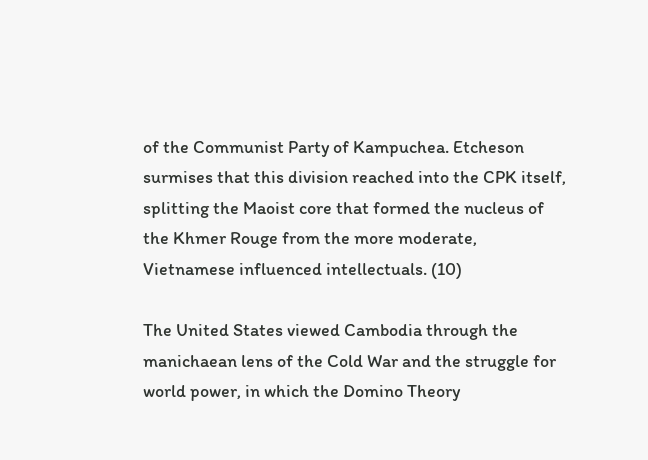of the Communist Party of Kampuchea. Etcheson surmises that this division reached into the CPK itself, splitting the Maoist core that formed the nucleus of the Khmer Rouge from the more moderate, Vietnamese influenced intellectuals. (10)

The United States viewed Cambodia through the manichaean lens of the Cold War and the struggle for world power, in which the Domino Theory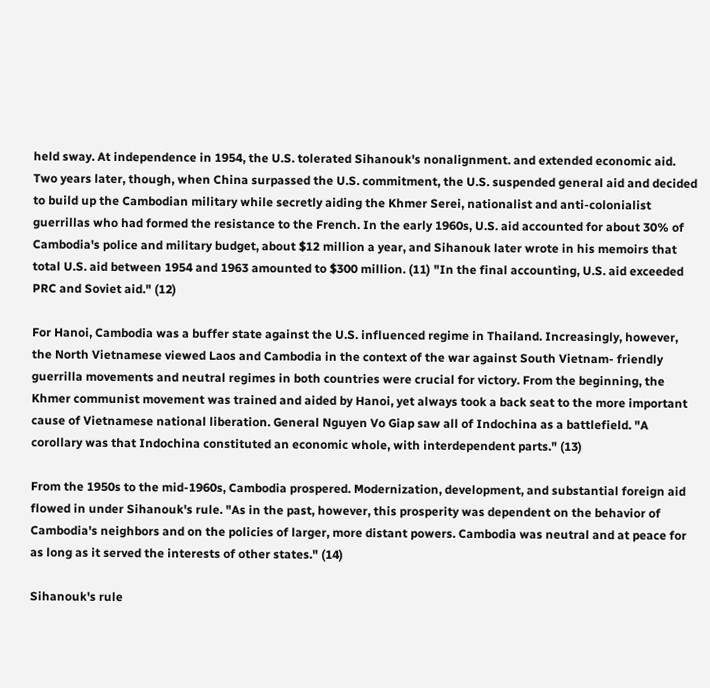held sway. At independence in 1954, the U.S. tolerated Sihanouk's nonalignment. and extended economic aid. Two years later, though, when China surpassed the U.S. commitment, the U.S. suspended general aid and decided to build up the Cambodian military while secretly aiding the Khmer Serei, nationalist and anti-colonialist guerrillas who had formed the resistance to the French. In the early 1960s, U.S. aid accounted for about 30% of Cambodia's police and military budget, about $12 million a year, and Sihanouk later wrote in his memoirs that total U.S. aid between 1954 and 1963 amounted to $300 million. (11) "In the final accounting, U.S. aid exceeded PRC and Soviet aid." (12)

For Hanoi, Cambodia was a buffer state against the U.S. influenced regime in Thailand. Increasingly, however, the North Vietnamese viewed Laos and Cambodia in the context of the war against South Vietnam- friendly guerrilla movements and neutral regimes in both countries were crucial for victory. From the beginning, the Khmer communist movement was trained and aided by Hanoi, yet always took a back seat to the more important cause of Vietnamese national liberation. General Nguyen Vo Giap saw all of Indochina as a battlefield. "A corollary was that Indochina constituted an economic whole, with interdependent parts." (13)

From the 1950s to the mid-1960s, Cambodia prospered. Modernization, development, and substantial foreign aid flowed in under Sihanouk's rule. "As in the past, however, this prosperity was dependent on the behavior of Cambodia's neighbors and on the policies of larger, more distant powers. Cambodia was neutral and at peace for as long as it served the interests of other states." (14)

Sihanouk's rule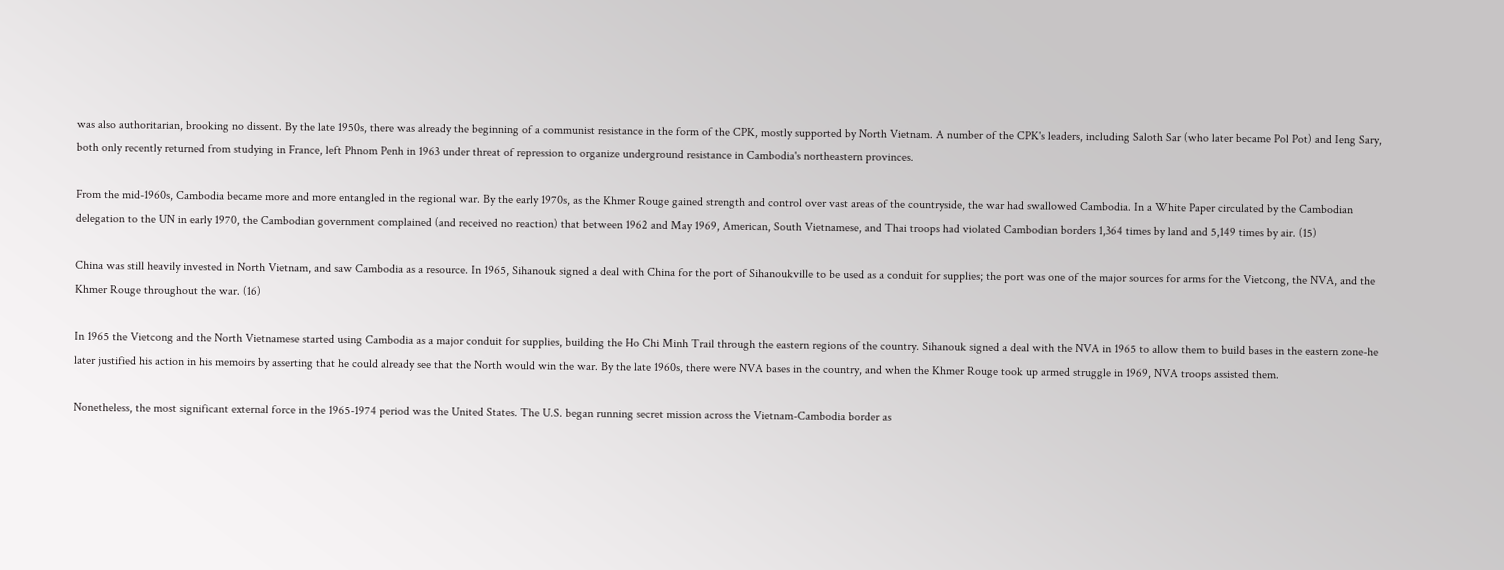was also authoritarian, brooking no dissent. By the late 1950s, there was already the beginning of a communist resistance in the form of the CPK, mostly supported by North Vietnam. A number of the CPK's leaders, including Saloth Sar (who later became Pol Pot) and Ieng Sary, both only recently returned from studying in France, left Phnom Penh in 1963 under threat of repression to organize underground resistance in Cambodia's northeastern provinces.

From the mid-1960s, Cambodia became more and more entangled in the regional war. By the early 1970s, as the Khmer Rouge gained strength and control over vast areas of the countryside, the war had swallowed Cambodia. In a White Paper circulated by the Cambodian delegation to the UN in early 1970, the Cambodian government complained (and received no reaction) that between 1962 and May 1969, American, South Vietnamese, and Thai troops had violated Cambodian borders 1,364 times by land and 5,149 times by air. (15)

China was still heavily invested in North Vietnam, and saw Cambodia as a resource. In 1965, Sihanouk signed a deal with China for the port of Sihanoukville to be used as a conduit for supplies; the port was one of the major sources for arms for the Vietcong, the NVA, and the Khmer Rouge throughout the war. (16)

In 1965 the Vietcong and the North Vietnamese started using Cambodia as a major conduit for supplies, building the Ho Chi Minh Trail through the eastern regions of the country. Sihanouk signed a deal with the NVA in 1965 to allow them to build bases in the eastern zone-he later justified his action in his memoirs by asserting that he could already see that the North would win the war. By the late 1960s, there were NVA bases in the country, and when the Khmer Rouge took up armed struggle in 1969, NVA troops assisted them.

Nonetheless, the most significant external force in the 1965-1974 period was the United States. The U.S. began running secret mission across the Vietnam-Cambodia border as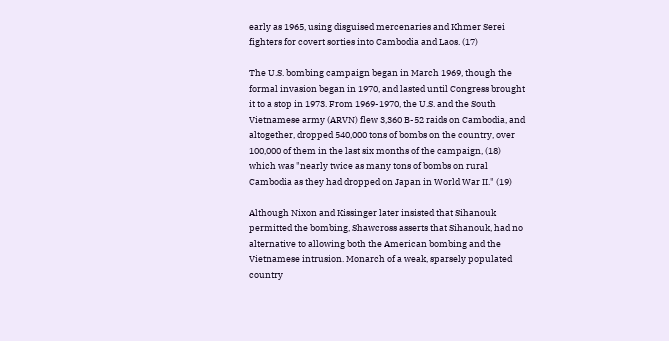early as 1965, using disguised mercenaries and Khmer Serei fighters for covert sorties into Cambodia and Laos. (17)

The U.S. bombing campaign began in March 1969, though the formal invasion began in 1970, and lasted until Congress brought it to a stop in 1973. From 1969-1970, the U.S. and the South Vietnamese army (ARVN) flew 3,360 B-52 raids on Cambodia, and altogether, dropped 540,000 tons of bombs on the country, over 100,000 of them in the last six months of the campaign, (18) which was "nearly twice as many tons of bombs on rural Cambodia as they had dropped on Japan in World War II." (19)

Although Nixon and Kissinger later insisted that Sihanouk permitted the bombing, Shawcross asserts that Sihanouk, had no alternative to allowing both the American bombing and the Vietnamese intrusion. Monarch of a weak, sparsely populated country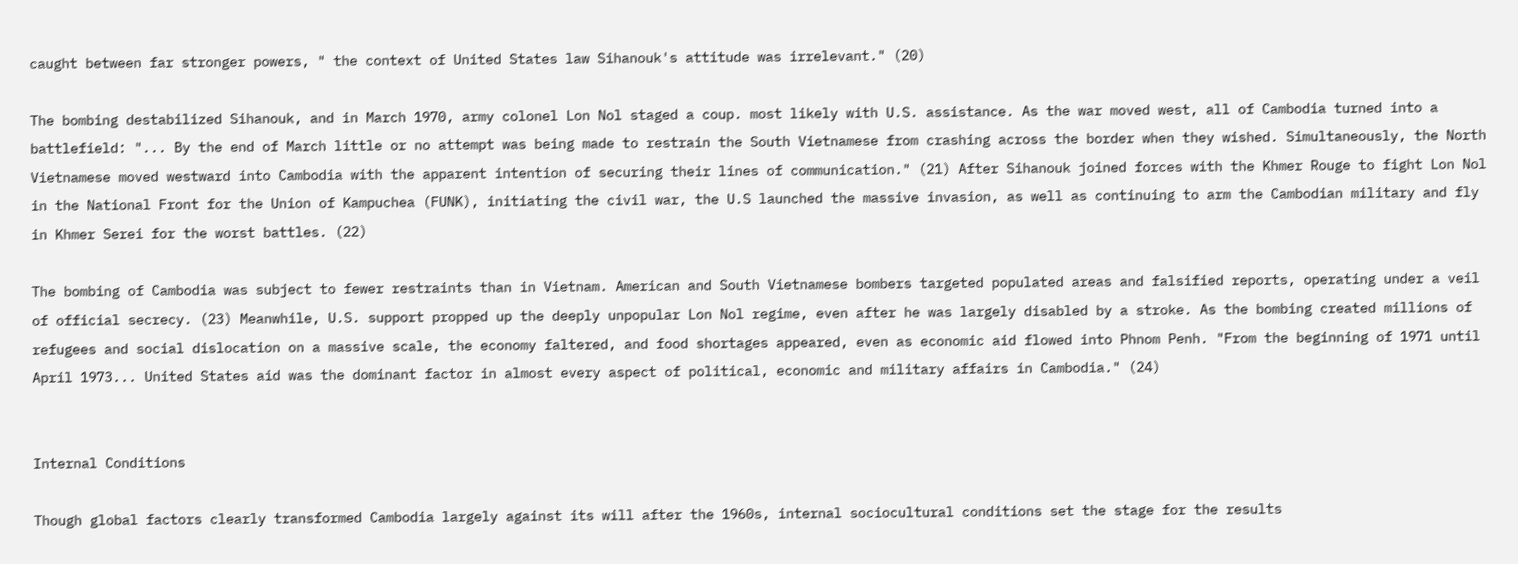caught between far stronger powers, " the context of United States law Sihanouk's attitude was irrelevant." (20)

The bombing destabilized Sihanouk, and in March 1970, army colonel Lon Nol staged a coup. most likely with U.S. assistance. As the war moved west, all of Cambodia turned into a battlefield: "... By the end of March little or no attempt was being made to restrain the South Vietnamese from crashing across the border when they wished. Simultaneously, the North Vietnamese moved westward into Cambodia with the apparent intention of securing their lines of communication." (21) After Sihanouk joined forces with the Khmer Rouge to fight Lon Nol in the National Front for the Union of Kampuchea (FUNK), initiating the civil war, the U.S launched the massive invasion, as well as continuing to arm the Cambodian military and fly in Khmer Serei for the worst battles. (22)

The bombing of Cambodia was subject to fewer restraints than in Vietnam. American and South Vietnamese bombers targeted populated areas and falsified reports, operating under a veil of official secrecy. (23) Meanwhile, U.S. support propped up the deeply unpopular Lon Nol regime, even after he was largely disabled by a stroke. As the bombing created millions of refugees and social dislocation on a massive scale, the economy faltered, and food shortages appeared, even as economic aid flowed into Phnom Penh. "From the beginning of 1971 until April 1973... United States aid was the dominant factor in almost every aspect of political, economic and military affairs in Cambodia." (24)


Internal Conditions

Though global factors clearly transformed Cambodia largely against its will after the 1960s, internal sociocultural conditions set the stage for the results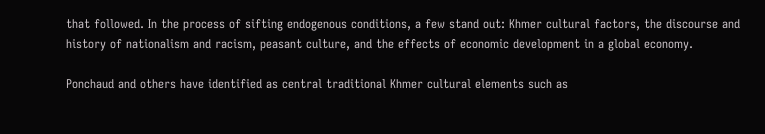that followed. In the process of sifting endogenous conditions, a few stand out: Khmer cultural factors, the discourse and history of nationalism and racism, peasant culture, and the effects of economic development in a global economy.

Ponchaud and others have identified as central traditional Khmer cultural elements such as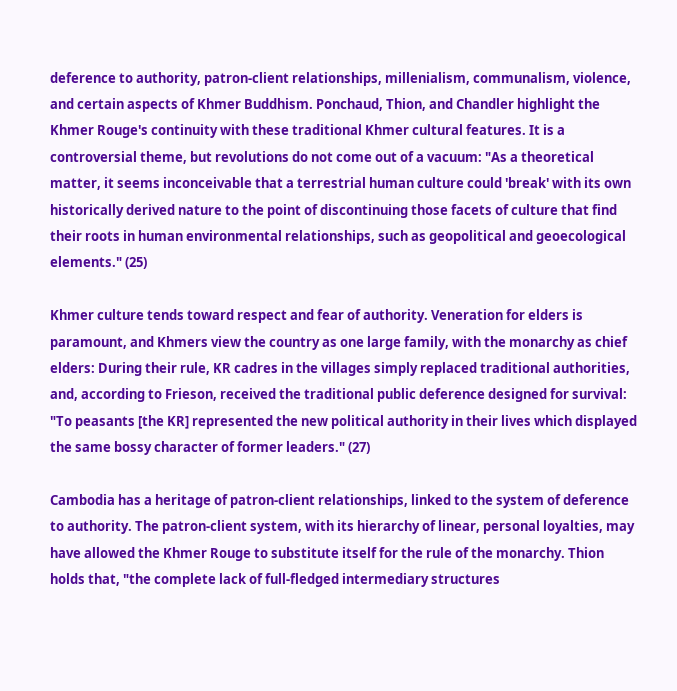deference to authority, patron-client relationships, millenialism, communalism, violence, and certain aspects of Khmer Buddhism. Ponchaud, Thion, and Chandler highlight the Khmer Rouge's continuity with these traditional Khmer cultural features. It is a controversial theme, but revolutions do not come out of a vacuum: "As a theoretical matter, it seems inconceivable that a terrestrial human culture could 'break' with its own historically derived nature to the point of discontinuing those facets of culture that find their roots in human environmental relationships, such as geopolitical and geoecological elements." (25)

Khmer culture tends toward respect and fear of authority. Veneration for elders is paramount, and Khmers view the country as one large family, with the monarchy as chief elders: During their rule, KR cadres in the villages simply replaced traditional authorities, and, according to Frieson, received the traditional public deference designed for survival: "To peasants [the KR] represented the new political authority in their lives which displayed the same bossy character of former leaders." (27)

Cambodia has a heritage of patron-client relationships, linked to the system of deference to authority. The patron-client system, with its hierarchy of linear, personal loyalties, may have allowed the Khmer Rouge to substitute itself for the rule of the monarchy. Thion holds that, "the complete lack of full-fledged intermediary structures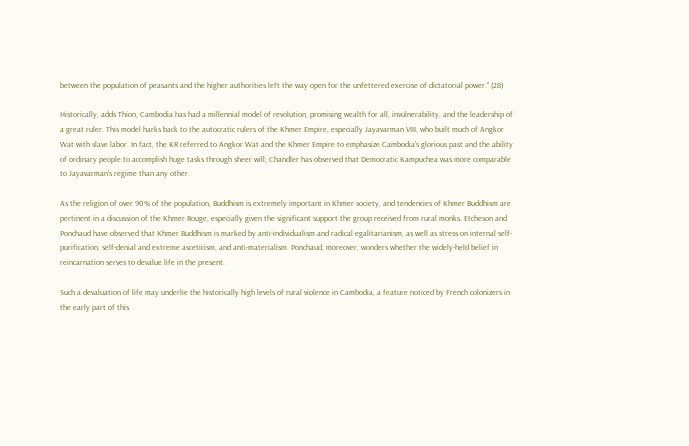between the population of peasants and the higher authorities left the way open for the unfettered exercise of dictatorial power." (28)

Historically, adds Thion, Cambodia has had a millennial model of revolution, promising wealth for all, invulnerability, and the leadership of a great ruler. This model harks back to the autocratic rulers of the Khmer Empire, especially Jayavarman VIII, who built much of Angkor Wat with slave labor. In fact, the KR referred to Angkor Wat and the Khmer Empire to emphasize Cambodia's glorious past and the ability of ordinary people to accomplish huge tasks through sheer will; Chandler has observed that Democratic Kampuchea was more comparable to Jayavarman's regime than any other.

As the religion of over 90% of the population, Buddhism is extremely important in Khmer society, and tendencies of Khmer Buddhism are pertinent in a discussion of the Khmer Rouge, especially given the significant support the group received from rural monks. Etcheson and Ponchaud have observed that Khmer Buddhism is marked by anti-individualism and radical egalitarianism, as well as stress on internal self-purification, self-denial and extreme asceticism, and anti-materialism. Ponchaud, moreover, wonders whether the widely-held belief in reincarnation serves to devalue life in the present.

Such a devaluation of life may underlie the historically high levels of rural violence in Cambodia, a feature noticed by French colonizers in the early part of this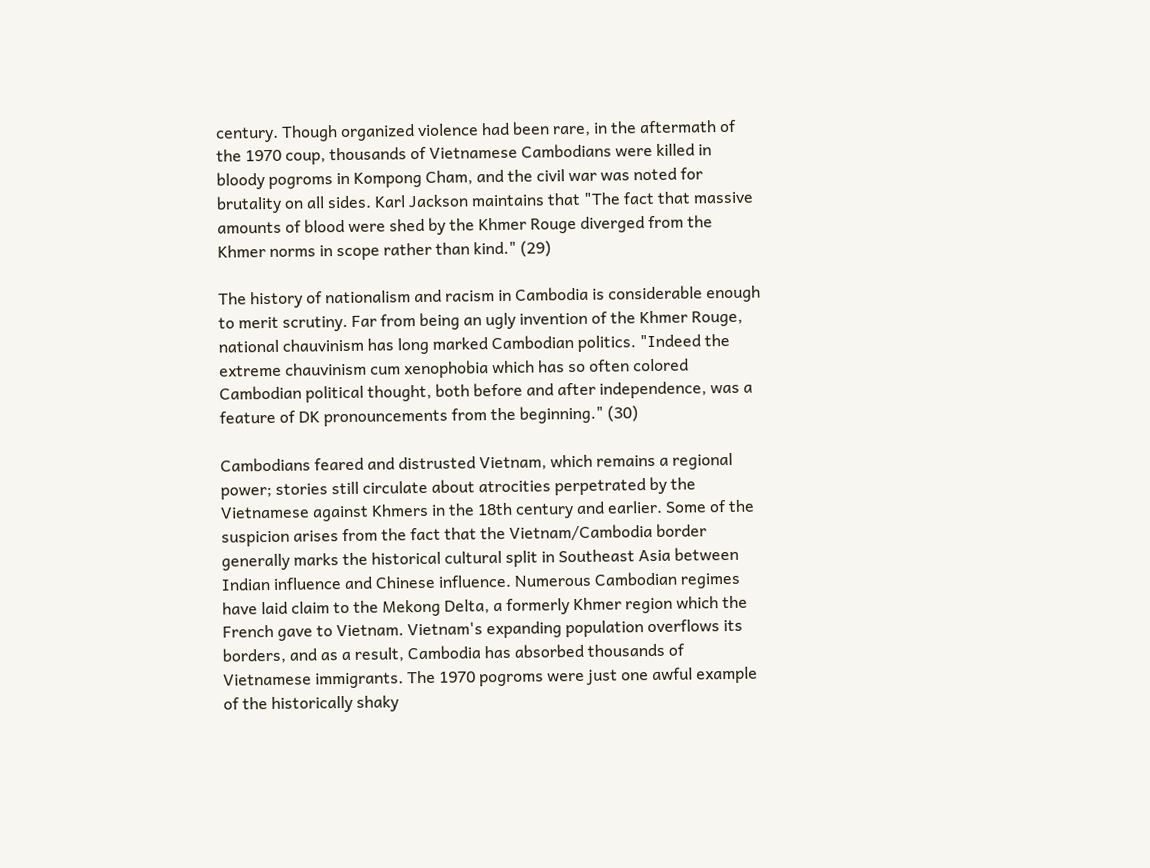century. Though organized violence had been rare, in the aftermath of the 1970 coup, thousands of Vietnamese Cambodians were killed in bloody pogroms in Kompong Cham, and the civil war was noted for brutality on all sides. Karl Jackson maintains that "The fact that massive amounts of blood were shed by the Khmer Rouge diverged from the Khmer norms in scope rather than kind." (29)

The history of nationalism and racism in Cambodia is considerable enough to merit scrutiny. Far from being an ugly invention of the Khmer Rouge, national chauvinism has long marked Cambodian politics. "Indeed the extreme chauvinism cum xenophobia which has so often colored Cambodian political thought, both before and after independence, was a feature of DK pronouncements from the beginning." (30)

Cambodians feared and distrusted Vietnam, which remains a regional power; stories still circulate about atrocities perpetrated by the Vietnamese against Khmers in the 18th century and earlier. Some of the suspicion arises from the fact that the Vietnam/Cambodia border generally marks the historical cultural split in Southeast Asia between Indian influence and Chinese influence. Numerous Cambodian regimes have laid claim to the Mekong Delta, a formerly Khmer region which the French gave to Vietnam. Vietnam's expanding population overflows its borders, and as a result, Cambodia has absorbed thousands of Vietnamese immigrants. The 1970 pogroms were just one awful example of the historically shaky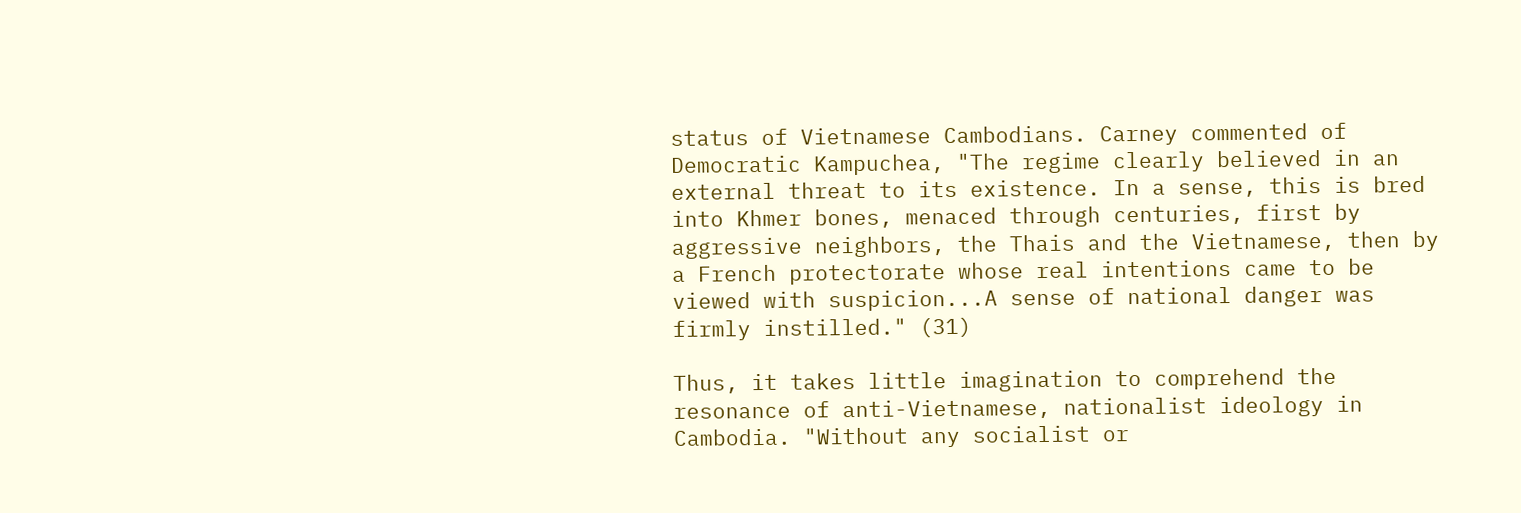status of Vietnamese Cambodians. Carney commented of Democratic Kampuchea, "The regime clearly believed in an external threat to its existence. In a sense, this is bred into Khmer bones, menaced through centuries, first by aggressive neighbors, the Thais and the Vietnamese, then by a French protectorate whose real intentions came to be viewed with suspicion...A sense of national danger was firmly instilled." (31)

Thus, it takes little imagination to comprehend the resonance of anti-Vietnamese, nationalist ideology in Cambodia. "Without any socialist or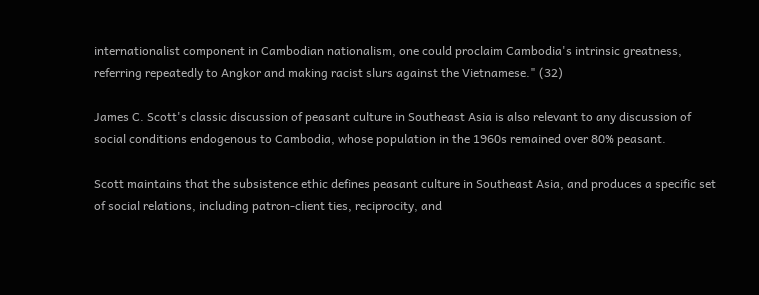internationalist component in Cambodian nationalism, one could proclaim Cambodia's intrinsic greatness, referring repeatedly to Angkor and making racist slurs against the Vietnamese." (32)

James C. Scott's classic discussion of peasant culture in Southeast Asia is also relevant to any discussion of social conditions endogenous to Cambodia, whose population in the 1960s remained over 80% peasant.

Scott maintains that the subsistence ethic defines peasant culture in Southeast Asia, and produces a specific set of social relations, including patron-client ties, reciprocity, and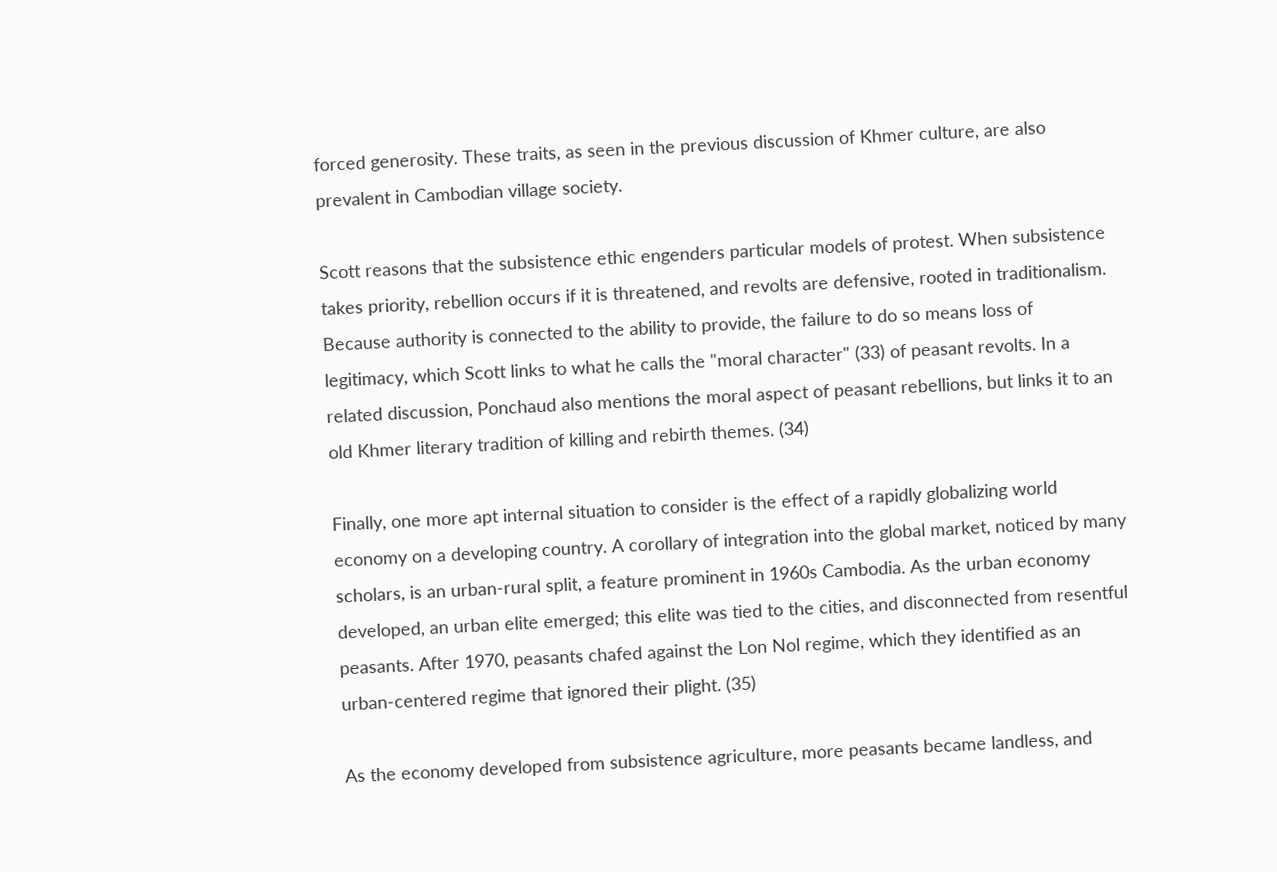forced generosity. These traits, as seen in the previous discussion of Khmer culture, are also prevalent in Cambodian village society.

Scott reasons that the subsistence ethic engenders particular models of protest. When subsistence takes priority, rebellion occurs if it is threatened, and revolts are defensive, rooted in traditionalism. Because authority is connected to the ability to provide, the failure to do so means loss of legitimacy, which Scott links to what he calls the "moral character" (33) of peasant revolts. In a related discussion, Ponchaud also mentions the moral aspect of peasant rebellions, but links it to an old Khmer literary tradition of killing and rebirth themes. (34)

Finally, one more apt internal situation to consider is the effect of a rapidly globalizing world economy on a developing country. A corollary of integration into the global market, noticed by many scholars, is an urban-rural split, a feature prominent in 1960s Cambodia. As the urban economy developed, an urban elite emerged; this elite was tied to the cities, and disconnected from resentful peasants. After 1970, peasants chafed against the Lon Nol regime, which they identified as an urban-centered regime that ignored their plight. (35)

As the economy developed from subsistence agriculture, more peasants became landless, and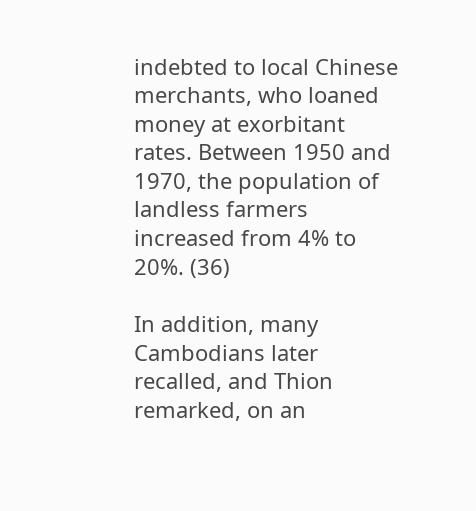indebted to local Chinese merchants, who loaned money at exorbitant rates. Between 1950 and 1970, the population of landless farmers increased from 4% to 20%. (36)

In addition, many Cambodians later recalled, and Thion remarked, on an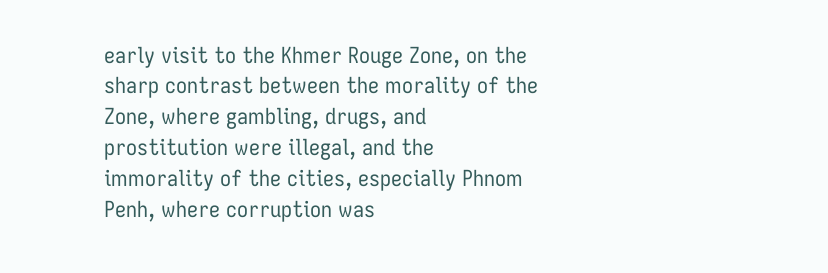early visit to the Khmer Rouge Zone, on the sharp contrast between the morality of the Zone, where gambling, drugs, and prostitution were illegal, and the immorality of the cities, especially Phnom Penh, where corruption was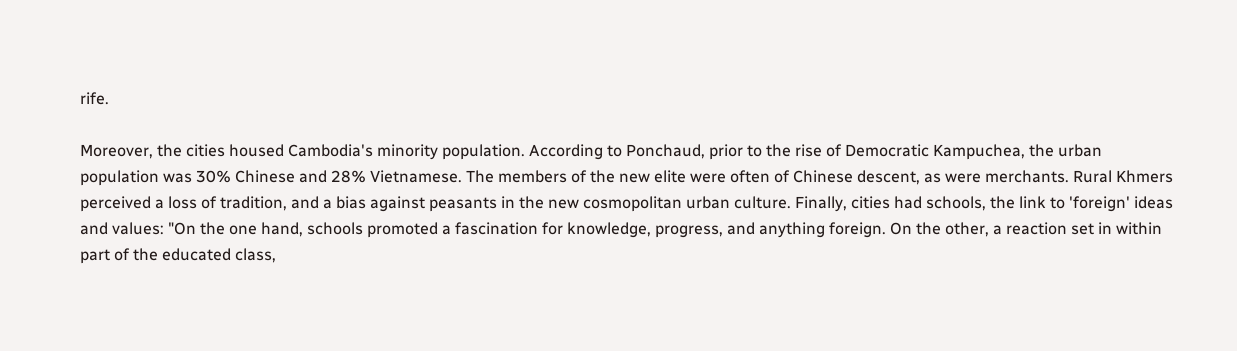rife.

Moreover, the cities housed Cambodia's minority population. According to Ponchaud, prior to the rise of Democratic Kampuchea, the urban population was 30% Chinese and 28% Vietnamese. The members of the new elite were often of Chinese descent, as were merchants. Rural Khmers perceived a loss of tradition, and a bias against peasants in the new cosmopolitan urban culture. Finally, cities had schools, the link to 'foreign' ideas and values: "On the one hand, schools promoted a fascination for knowledge, progress, and anything foreign. On the other, a reaction set in within part of the educated class,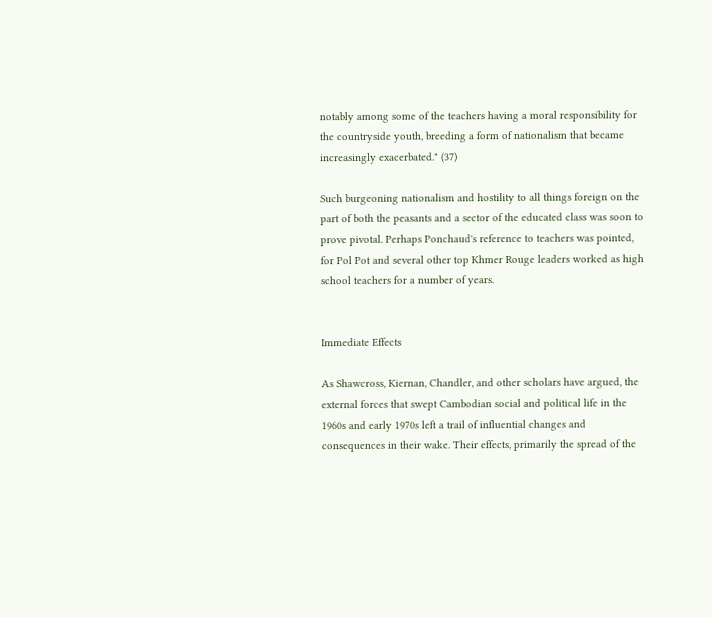notably among some of the teachers having a moral responsibility for the countryside youth, breeding a form of nationalism that became increasingly exacerbated." (37)

Such burgeoning nationalism and hostility to all things foreign on the part of both the peasants and a sector of the educated class was soon to prove pivotal. Perhaps Ponchaud's reference to teachers was pointed, for Pol Pot and several other top Khmer Rouge leaders worked as high school teachers for a number of years.


Immediate Effects

As Shawcross, Kiernan, Chandler, and other scholars have argued, the external forces that swept Cambodian social and political life in the 1960s and early 1970s left a trail of influential changes and consequences in their wake. Their effects, primarily the spread of the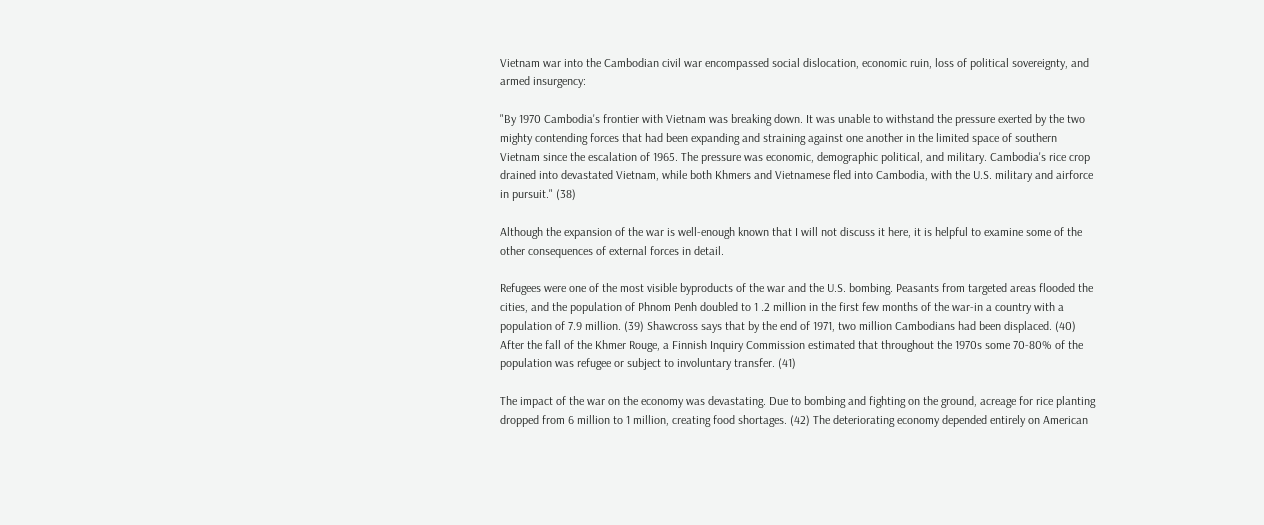Vietnam war into the Cambodian civil war encompassed social dislocation, economic ruin, loss of political sovereignty, and armed insurgency:

"By 1970 Cambodia's frontier with Vietnam was breaking down. It was unable to withstand the pressure exerted by the two mighty contending forces that had been expanding and straining against one another in the limited space of southern Vietnam since the escalation of 1965. The pressure was economic, demographic political, and military. Cambodia's rice crop drained into devastated Vietnam, while both Khmers and Vietnamese fled into Cambodia, with the U.S. military and airforce in pursuit." (38)

Although the expansion of the war is well-enough known that I will not discuss it here, it is helpful to examine some of the other consequences of external forces in detail.

Refugees were one of the most visible byproducts of the war and the U.S. bombing. Peasants from targeted areas flooded the cities, and the population of Phnom Penh doubled to 1 .2 million in the first few months of the war-in a country with a population of 7.9 million. (39) Shawcross says that by the end of 1971, two million Cambodians had been displaced. (40) After the fall of the Khmer Rouge, a Finnish Inquiry Commission estimated that throughout the 1970s some 70-80% of the population was refugee or subject to involuntary transfer. (41)

The impact of the war on the economy was devastating. Due to bombing and fighting on the ground, acreage for rice planting dropped from 6 million to 1 million, creating food shortages. (42) The deteriorating economy depended entirely on American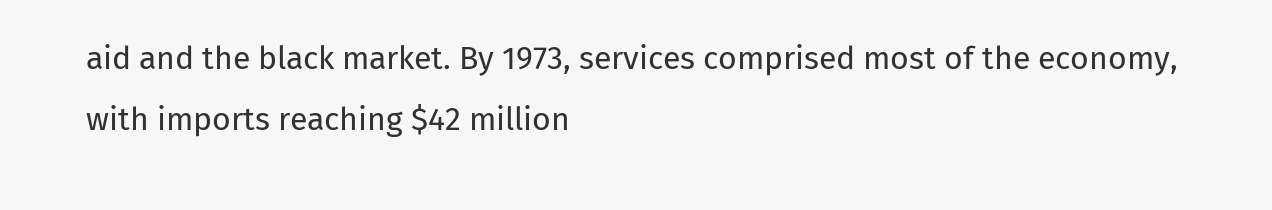aid and the black market. By 1973, services comprised most of the economy, with imports reaching $42 million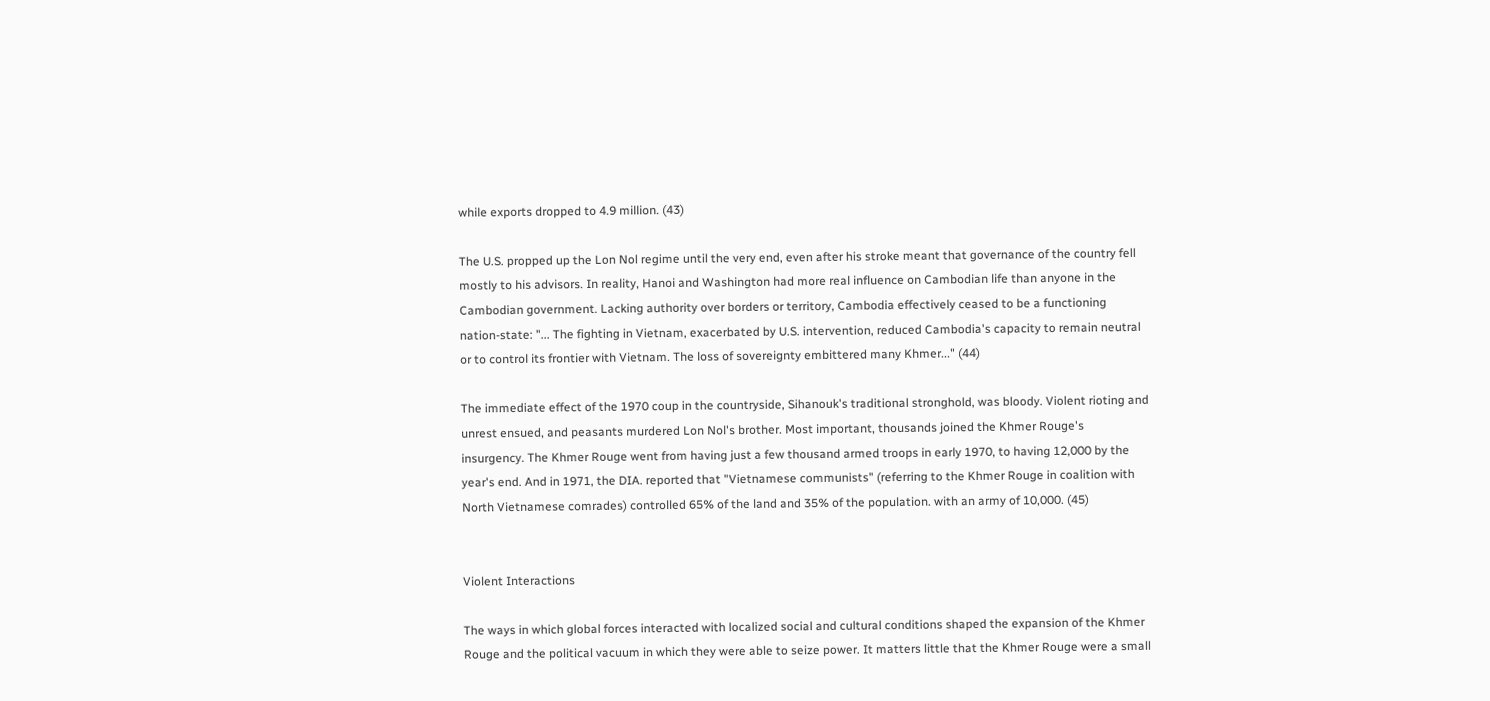while exports dropped to 4.9 million. (43)

The U.S. propped up the Lon Nol regime until the very end, even after his stroke meant that governance of the country fell mostly to his advisors. In reality, Hanoi and Washington had more real influence on Cambodian life than anyone in the Cambodian government. Lacking authority over borders or territory, Cambodia effectively ceased to be a functioning nation-state: "... The fighting in Vietnam, exacerbated by U.S. intervention, reduced Cambodia's capacity to remain neutral or to control its frontier with Vietnam. The loss of sovereignty embittered many Khmer..." (44)

The immediate effect of the 1970 coup in the countryside, Sihanouk's traditional stronghold, was bloody. Violent rioting and unrest ensued, and peasants murdered Lon Nol's brother. Most important, thousands joined the Khmer Rouge's insurgency. The Khmer Rouge went from having just a few thousand armed troops in early 1970, to having 12,000 by the year's end. And in 1971, the DIA. reported that "Vietnamese communists" (referring to the Khmer Rouge in coalition with North Vietnamese comrades) controlled 65% of the land and 35% of the population. with an army of 10,000. (45)


Violent Interactions

The ways in which global forces interacted with localized social and cultural conditions shaped the expansion of the Khmer Rouge and the political vacuum in which they were able to seize power. It matters little that the Khmer Rouge were a small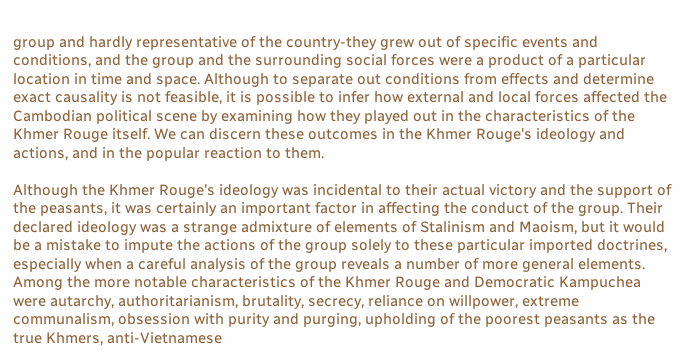group and hardly representative of the country-they grew out of specific events and conditions, and the group and the surrounding social forces were a product of a particular location in time and space. Although to separate out conditions from effects and determine exact causality is not feasible, it is possible to infer how external and local forces affected the Cambodian political scene by examining how they played out in the characteristics of the Khmer Rouge itself. We can discern these outcomes in the Khmer Rouge's ideology and actions, and in the popular reaction to them.

Although the Khmer Rouge's ideology was incidental to their actual victory and the support of the peasants, it was certainly an important factor in affecting the conduct of the group. Their declared ideology was a strange admixture of elements of Stalinism and Maoism, but it would be a mistake to impute the actions of the group solely to these particular imported doctrines, especially when a careful analysis of the group reveals a number of more general elements. Among the more notable characteristics of the Khmer Rouge and Democratic Kampuchea were autarchy, authoritarianism, brutality, secrecy, reliance on willpower, extreme communalism, obsession with purity and purging, upholding of the poorest peasants as the true Khmers, anti-Vietnamese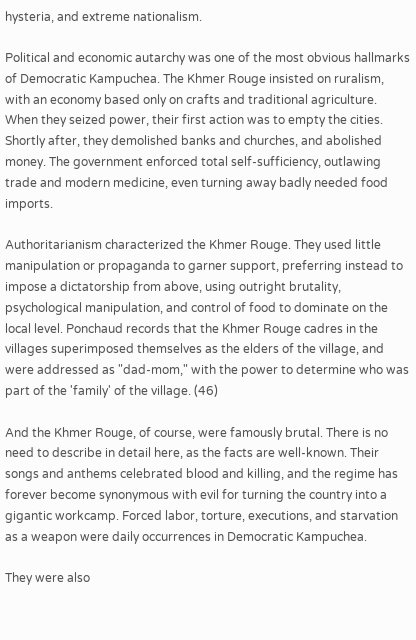hysteria, and extreme nationalism.

Political and economic autarchy was one of the most obvious hallmarks of Democratic Kampuchea. The Khmer Rouge insisted on ruralism, with an economy based only on crafts and traditional agriculture. When they seized power, their first action was to empty the cities. Shortly after, they demolished banks and churches, and abolished money. The government enforced total self-sufficiency, outlawing trade and modern medicine, even turning away badly needed food imports.

Authoritarianism characterized the Khmer Rouge. They used little manipulation or propaganda to garner support, preferring instead to impose a dictatorship from above, using outright brutality, psychological manipulation, and control of food to dominate on the local level. Ponchaud records that the Khmer Rouge cadres in the villages superimposed themselves as the elders of the village, and were addressed as "dad-mom," with the power to determine who was part of the 'family' of the village. (46)

And the Khmer Rouge, of course, were famously brutal. There is no need to describe in detail here, as the facts are well-known. Their songs and anthems celebrated blood and killing, and the regime has forever become synonymous with evil for turning the country into a gigantic workcamp. Forced labor, torture, executions, and starvation as a weapon were daily occurrences in Democratic Kampuchea.

They were also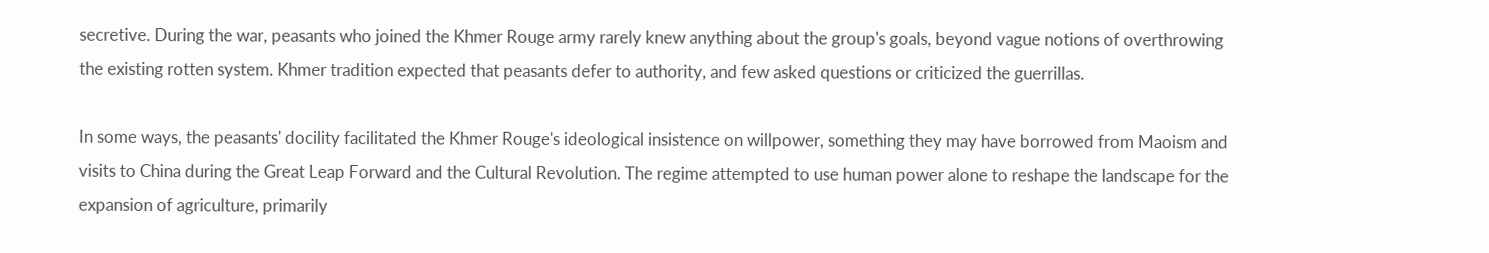secretive. During the war, peasants who joined the Khmer Rouge army rarely knew anything about the group's goals, beyond vague notions of overthrowing the existing rotten system. Khmer tradition expected that peasants defer to authority, and few asked questions or criticized the guerrillas.

In some ways, the peasants' docility facilitated the Khmer Rouge's ideological insistence on willpower, something they may have borrowed from Maoism and visits to China during the Great Leap Forward and the Cultural Revolution. The regime attempted to use human power alone to reshape the landscape for the expansion of agriculture, primarily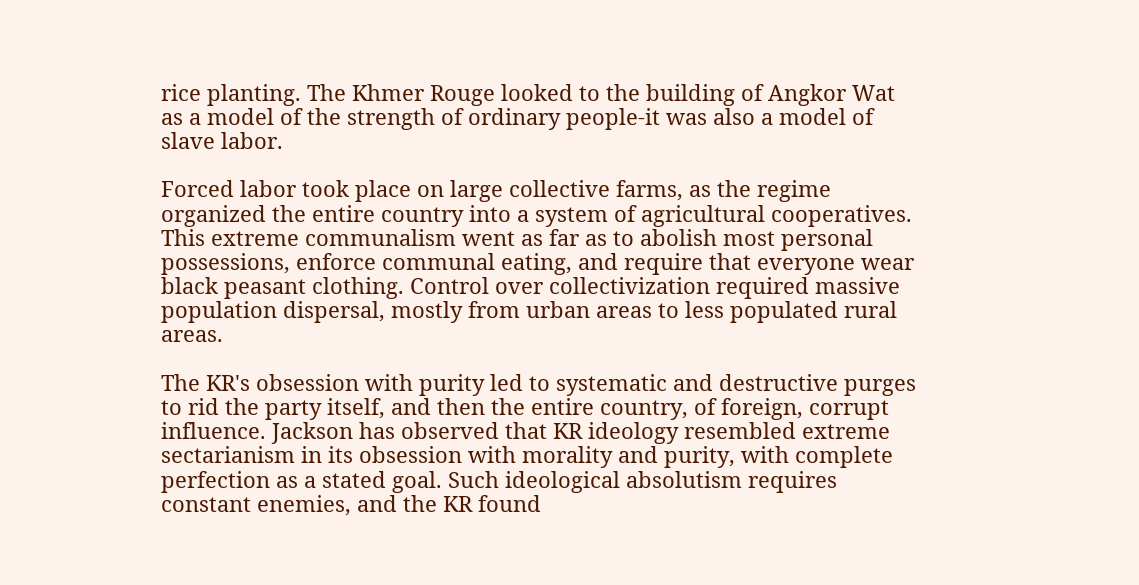rice planting. The Khmer Rouge looked to the building of Angkor Wat as a model of the strength of ordinary people-it was also a model of slave labor.

Forced labor took place on large collective farms, as the regime organized the entire country into a system of agricultural cooperatives. This extreme communalism went as far as to abolish most personal possessions, enforce communal eating, and require that everyone wear black peasant clothing. Control over collectivization required massive population dispersal, mostly from urban areas to less populated rural areas.

The KR's obsession with purity led to systematic and destructive purges to rid the party itself, and then the entire country, of foreign, corrupt influence. Jackson has observed that KR ideology resembled extreme sectarianism in its obsession with morality and purity, with complete perfection as a stated goal. Such ideological absolutism requires constant enemies, and the KR found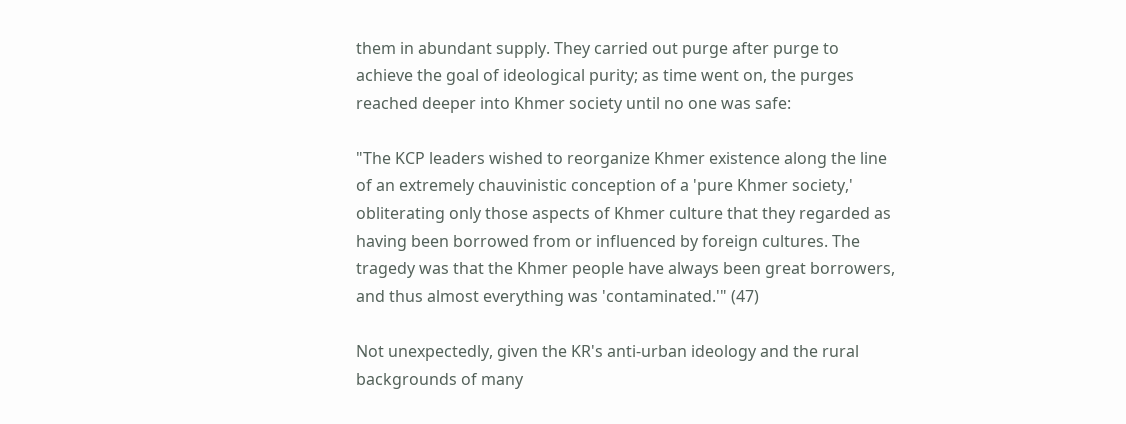them in abundant supply. They carried out purge after purge to achieve the goal of ideological purity; as time went on, the purges reached deeper into Khmer society until no one was safe:

"The KCP leaders wished to reorganize Khmer existence along the line of an extremely chauvinistic conception of a 'pure Khmer society,' obliterating only those aspects of Khmer culture that they regarded as having been borrowed from or influenced by foreign cultures. The tragedy was that the Khmer people have always been great borrowers, and thus almost everything was 'contaminated.'" (47)

Not unexpectedly, given the KR's anti-urban ideology and the rural backgrounds of many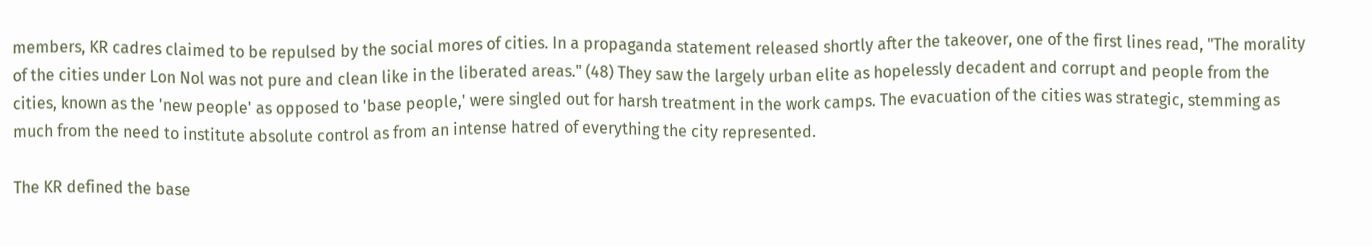members, KR cadres claimed to be repulsed by the social mores of cities. In a propaganda statement released shortly after the takeover, one of the first lines read, "The morality of the cities under Lon Nol was not pure and clean like in the liberated areas." (48) They saw the largely urban elite as hopelessly decadent and corrupt and people from the cities, known as the 'new people' as opposed to 'base people,' were singled out for harsh treatment in the work camps. The evacuation of the cities was strategic, stemming as much from the need to institute absolute control as from an intense hatred of everything the city represented.

The KR defined the base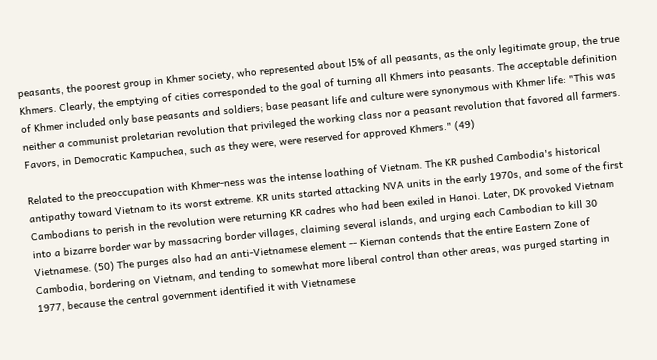peasants, the poorest group in Khmer society, who represented about l5% of all peasants, as the only legitimate group, the true Khmers. Clearly, the emptying of cities corresponded to the goal of turning all Khmers into peasants. The acceptable definition of Khmer included only base peasants and soldiers; base peasant life and culture were synonymous with Khmer life: "This was neither a communist proletarian revolution that privileged the working class nor a peasant revolution that favored all farmers. Favors, in Democratic Kampuchea, such as they were, were reserved for approved Khmers." (49)

Related to the preoccupation with Khmer-ness was the intense loathing of Vietnam. The KR pushed Cambodia's historical antipathy toward Vietnam to its worst extreme. KR units started attacking NVA units in the early 1970s, and some of the first Cambodians to perish in the revolution were returning KR cadres who had been exiled in Hanoi. Later, DK provoked Vietnam into a bizarre border war by massacring border villages, claiming several islands, and urging each Cambodian to kill 30 Vietnamese. (50) The purges also had an anti-Vietnamese element -- Kiernan contends that the entire Eastern Zone of Cambodia, bordering on Vietnam, and tending to somewhat more liberal control than other areas, was purged starting in 1977, because the central government identified it with Vietnamese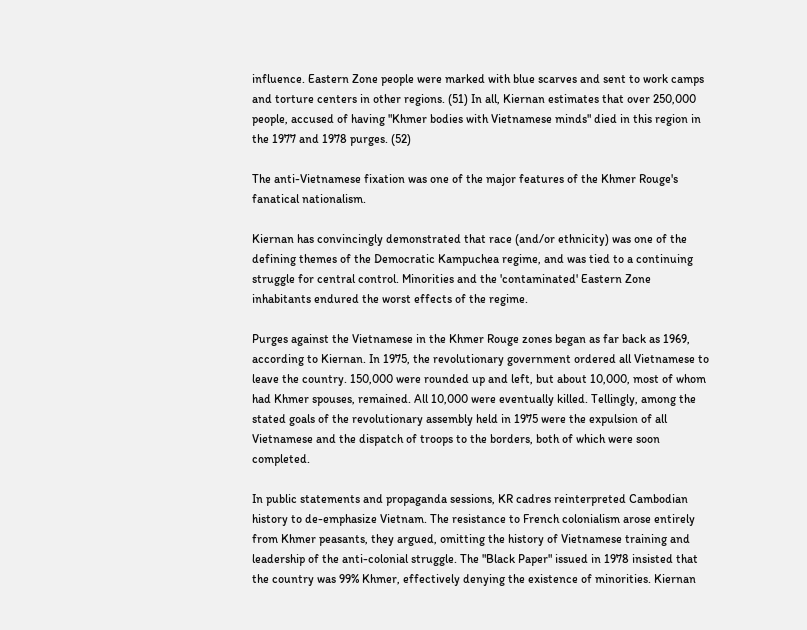influence. Eastern Zone people were marked with blue scarves and sent to work camps and torture centers in other regions. (51) In all, Kiernan estimates that over 250,000 people, accused of having "Khmer bodies with Vietnamese minds" died in this region in the 1977 and 1978 purges. (52)

The anti-Vietnamese fixation was one of the major features of the Khmer Rouge's fanatical nationalism.

Kiernan has convincingly demonstrated that race (and/or ethnicity) was one of the defining themes of the Democratic Kampuchea regime, and was tied to a continuing struggle for central control. Minorities and the 'contaminated' Eastern Zone inhabitants endured the worst effects of the regime.

Purges against the Vietnamese in the Khmer Rouge zones began as far back as 1969, according to Kiernan. In 1975, the revolutionary government ordered all Vietnamese to leave the country. 150,000 were rounded up and left, but about 10,000, most of whom had Khmer spouses, remained. All 10,000 were eventually killed. Tellingly, among the stated goals of the revolutionary assembly held in 1975 were the expulsion of all Vietnamese and the dispatch of troops to the borders, both of which were soon completed.

In public statements and propaganda sessions, KR cadres reinterpreted Cambodian history to de-emphasize Vietnam. The resistance to French colonialism arose entirely from Khmer peasants, they argued, omitting the history of Vietnamese training and leadership of the anti-colonial struggle. The "Black Paper" issued in 1978 insisted that the country was 99% Khmer, effectively denying the existence of minorities. Kiernan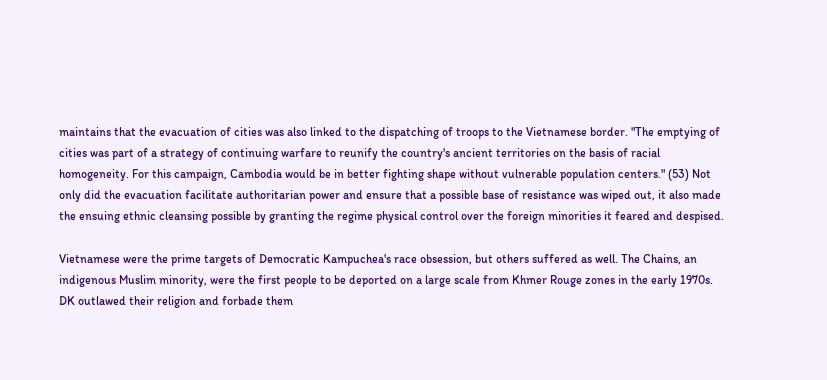maintains that the evacuation of cities was also linked to the dispatching of troops to the Vietnamese border. "The emptying of cities was part of a strategy of continuing warfare to reunify the country's ancient territories on the basis of racial homogeneity. For this campaign, Cambodia would be in better fighting shape without vulnerable population centers." (53) Not only did the evacuation facilitate authoritarian power and ensure that a possible base of resistance was wiped out, it also made the ensuing ethnic cleansing possible by granting the regime physical control over the foreign minorities it feared and despised.

Vietnamese were the prime targets of Democratic Kampuchea's race obsession, but others suffered as well. The Chains, an indigenous Muslim minority, were the first people to be deported on a large scale from Khmer Rouge zones in the early 1970s. DK outlawed their religion and forbade them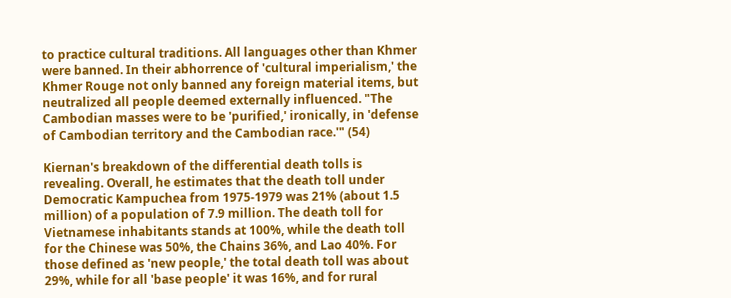to practice cultural traditions. All languages other than Khmer were banned. In their abhorrence of 'cultural imperialism,' the Khmer Rouge not only banned any foreign material items, but neutralized all people deemed externally influenced. "The Cambodian masses were to be 'purified,' ironically, in 'defense of Cambodian territory and the Cambodian race.'" (54)

Kiernan's breakdown of the differential death tolls is revealing. Overall, he estimates that the death toll under Democratic Kampuchea from 1975-1979 was 21% (about 1.5 million) of a population of 7.9 million. The death toll for Vietnamese inhabitants stands at 100%, while the death toll for the Chinese was 50%, the Chains 36%, and Lao 40%. For those defined as 'new people,' the total death toll was about 29%, while for all 'base people' it was 16%, and for rural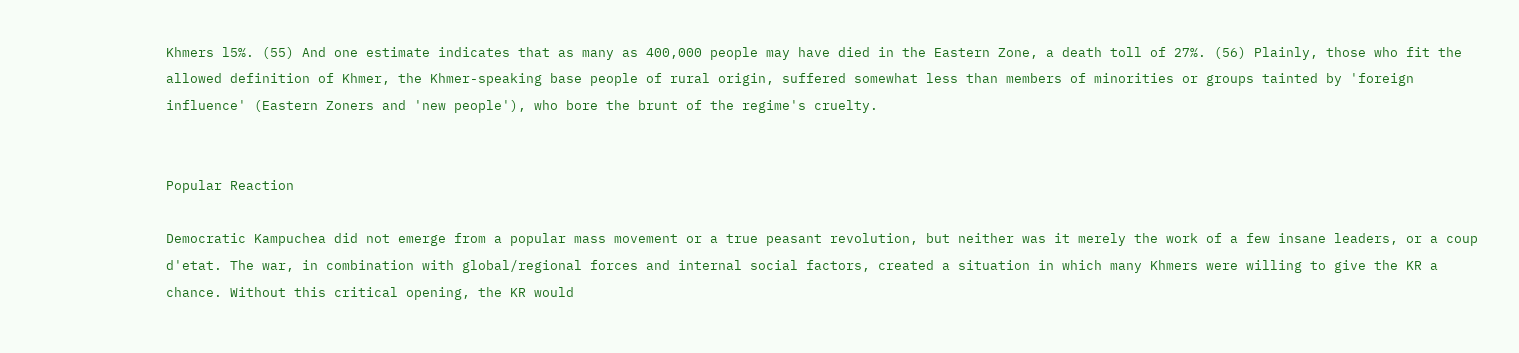Khmers l5%. (55) And one estimate indicates that as many as 400,000 people may have died in the Eastern Zone, a death toll of 27%. (56) Plainly, those who fit the allowed definition of Khmer, the Khmer-speaking base people of rural origin, suffered somewhat less than members of minorities or groups tainted by 'foreign influence' (Eastern Zoners and 'new people'), who bore the brunt of the regime's cruelty.


Popular Reaction

Democratic Kampuchea did not emerge from a popular mass movement or a true peasant revolution, but neither was it merely the work of a few insane leaders, or a coup d'etat. The war, in combination with global/regional forces and internal social factors, created a situation in which many Khmers were willing to give the KR a chance. Without this critical opening, the KR would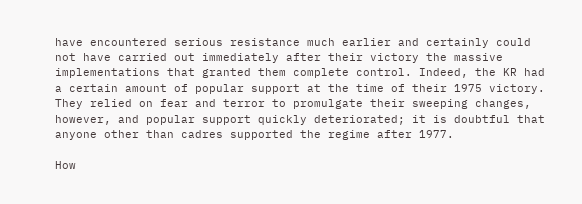have encountered serious resistance much earlier and certainly could not have carried out immediately after their victory the massive implementations that granted them complete control. Indeed, the KR had a certain amount of popular support at the time of their 1975 victory. They relied on fear and terror to promulgate their sweeping changes, however, and popular support quickly deteriorated; it is doubtful that anyone other than cadres supported the regime after 1977.

How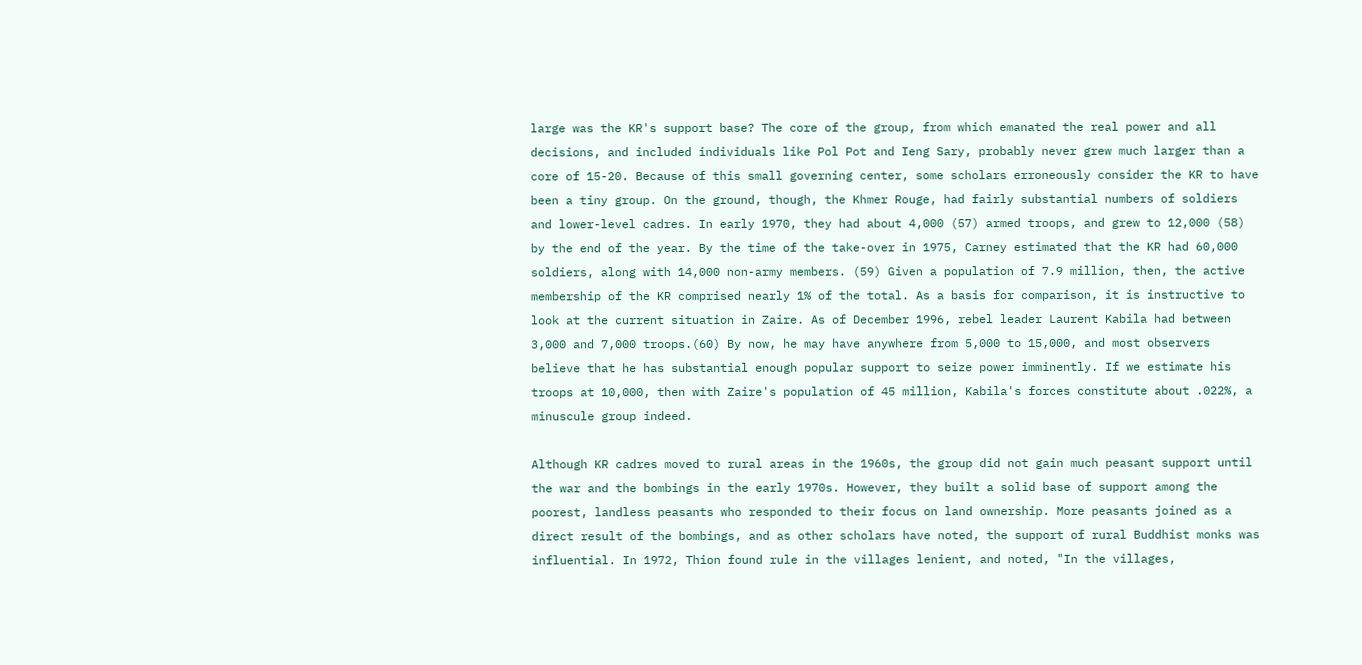large was the KR's support base? The core of the group, from which emanated the real power and all decisions, and included individuals like Pol Pot and Ieng Sary, probably never grew much larger than a core of 15-20. Because of this small governing center, some scholars erroneously consider the KR to have been a tiny group. On the ground, though, the Khmer Rouge, had fairly substantial numbers of soldiers and lower-level cadres. In early 1970, they had about 4,000 (57) armed troops, and grew to 12,000 (58) by the end of the year. By the time of the take-over in 1975, Carney estimated that the KR had 60,000 soldiers, along with 14,000 non-army members. (59) Given a population of 7.9 million, then, the active membership of the KR comprised nearly 1% of the total. As a basis for comparison, it is instructive to look at the current situation in Zaire. As of December 1996, rebel leader Laurent Kabila had between 3,000 and 7,000 troops.(60) By now, he may have anywhere from 5,000 to 15,000, and most observers believe that he has substantial enough popular support to seize power imminently. If we estimate his troops at 10,000, then with Zaire's population of 45 million, Kabila's forces constitute about .022%, a minuscule group indeed.

Although KR cadres moved to rural areas in the 1960s, the group did not gain much peasant support until the war and the bombings in the early 1970s. However, they built a solid base of support among the poorest, landless peasants who responded to their focus on land ownership. More peasants joined as a direct result of the bombings, and as other scholars have noted, the support of rural Buddhist monks was influential. In 1972, Thion found rule in the villages lenient, and noted, "In the villages,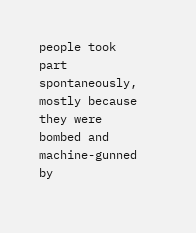people took part spontaneously, mostly because they were bombed and machine-gunned by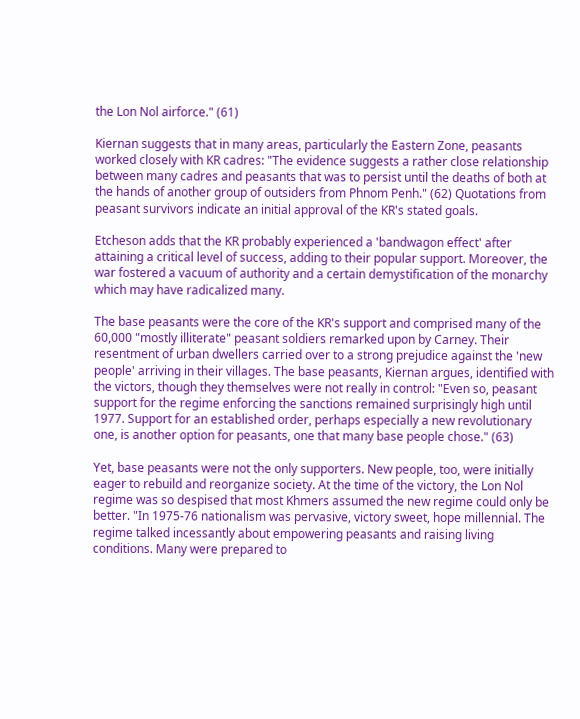the Lon Nol airforce." (61)

Kiernan suggests that in many areas, particularly the Eastern Zone, peasants worked closely with KR cadres: "The evidence suggests a rather close relationship between many cadres and peasants that was to persist until the deaths of both at the hands of another group of outsiders from Phnom Penh." (62) Quotations from peasant survivors indicate an initial approval of the KR's stated goals.

Etcheson adds that the KR probably experienced a 'bandwagon effect' after attaining a critical level of success, adding to their popular support. Moreover, the war fostered a vacuum of authority and a certain demystification of the monarchy which may have radicalized many.

The base peasants were the core of the KR's support and comprised many of the 60,000 "mostly illiterate" peasant soldiers remarked upon by Carney. Their resentment of urban dwellers carried over to a strong prejudice against the 'new people' arriving in their villages. The base peasants, Kiernan argues, identified with the victors, though they themselves were not really in control: "Even so, peasant support for the regime enforcing the sanctions remained surprisingly high until 1977. Support for an established order, perhaps especially a new revolutionary one, is another option for peasants, one that many base people chose." (63)

Yet, base peasants were not the only supporters. New people, too, were initially eager to rebuild and reorganize society. At the time of the victory, the Lon Nol regime was so despised that most Khmers assumed the new regime could only be better. "In 1975-76 nationalism was pervasive, victory sweet, hope millennial. The regime talked incessantly about empowering peasants and raising living conditions. Many were prepared to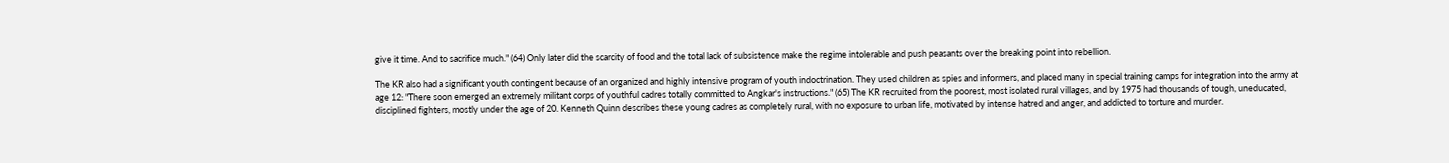give it time. And to sacrifice much." (64) Only later did the scarcity of food and the total lack of subsistence make the regime intolerable and push peasants over the breaking point into rebellion.

The KR also had a significant youth contingent because of an organized and highly intensive program of youth indoctrination. They used children as spies and informers, and placed many in special training camps for integration into the army at age 12: "There soon emerged an extremely militant corps of youthful cadres totally committed to Angkar's instructions." (65) The KR recruited from the poorest, most isolated rural villages, and by 1975 had thousands of tough, uneducated, disciplined fighters, mostly under the age of 20. Kenneth Quinn describes these young cadres as completely rural, with no exposure to urban life, motivated by intense hatred and anger, and addicted to torture and murder.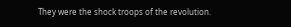They were the shock troops of the revolution.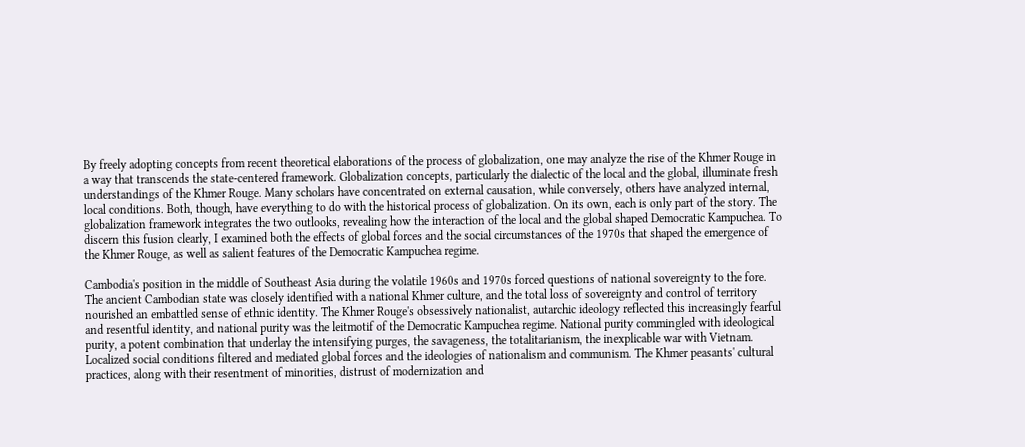By freely adopting concepts from recent theoretical elaborations of the process of globalization, one may analyze the rise of the Khmer Rouge in a way that transcends the state-centered framework. Globalization concepts, particularly the dialectic of the local and the global, illuminate fresh understandings of the Khmer Rouge. Many scholars have concentrated on external causation, while conversely, others have analyzed internal, local conditions. Both, though, have everything to do with the historical process of globalization. On its own, each is only part of the story. The globalization framework integrates the two outlooks, revealing how the interaction of the local and the global shaped Democratic Kampuchea. To discern this fusion clearly, I examined both the effects of global forces and the social circumstances of the 1970s that shaped the emergence of the Khmer Rouge, as well as salient features of the Democratic Kampuchea regime.

Cambodia's position in the middle of Southeast Asia during the volatile 1960s and 1970s forced questions of national sovereignty to the fore. The ancient Cambodian state was closely identified with a national Khmer culture, and the total loss of sovereignty and control of territory nourished an embattled sense of ethnic identity. The Khmer Rouge's obsessively nationalist, autarchic ideology reflected this increasingly fearful and resentful identity, and national purity was the leitmotif of the Democratic Kampuchea regime. National purity commingled with ideological purity, a potent combination that underlay the intensifying purges, the savageness, the totalitarianism, the inexplicable war with Vietnam. Localized social conditions filtered and mediated global forces and the ideologies of nationalism and communism. The Khmer peasants' cultural practices, along with their resentment of minorities, distrust of modernization and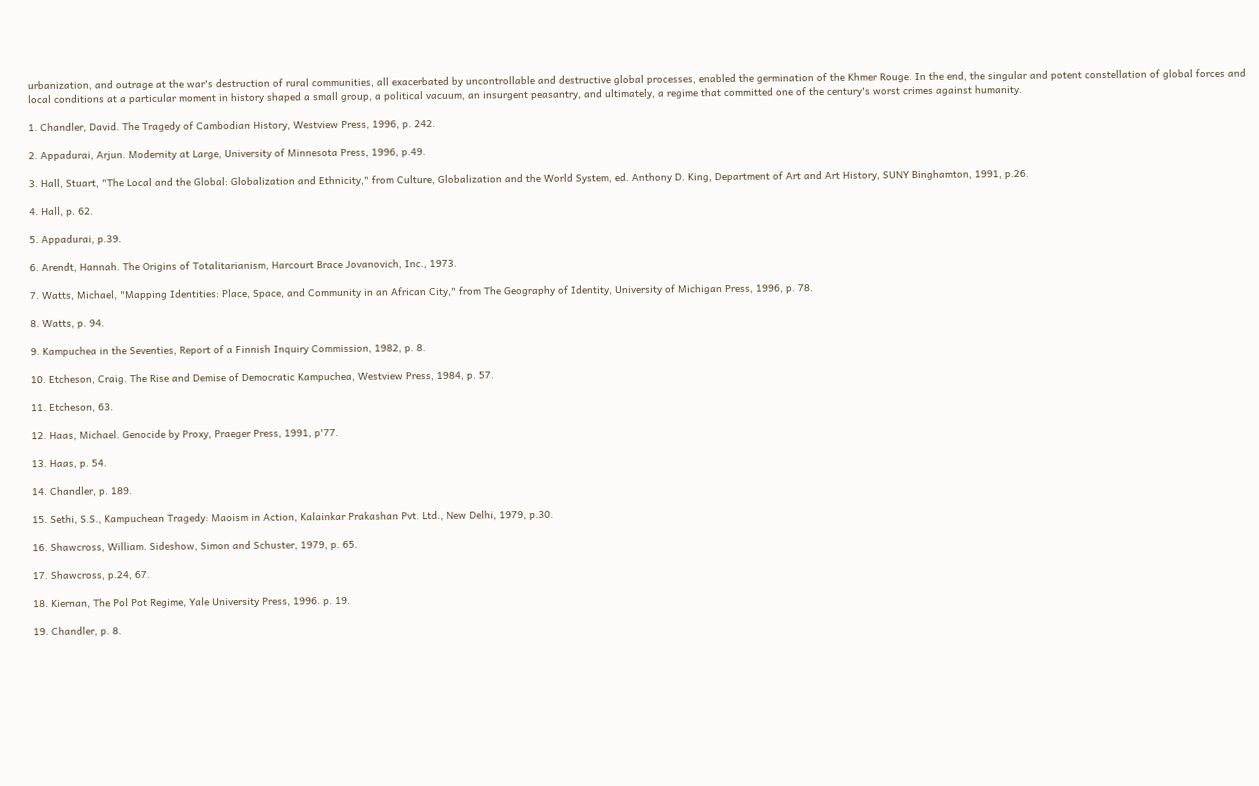urbanization, and outrage at the war's destruction of rural communities, all exacerbated by uncontrollable and destructive global processes, enabled the germination of the Khmer Rouge. In the end, the singular and potent constellation of global forces and local conditions at a particular moment in history shaped a small group, a political vacuum, an insurgent peasantry, and ultimately, a regime that committed one of the century's worst crimes against humanity.

1. Chandler, David. The Tragedy of Cambodian History, Westview Press, 1996, p. 242.

2. Appadurai, Arjun. Modernity at Large, University of Minnesota Press, 1996, p.49.

3. Hall, Stuart, "The Local and the Global: Globalization and Ethnicity," from Culture, Globalization and the World System, ed. Anthony D. King, Department of Art and Art History, SUNY Binghamton, 1991, p.26.

4. Hall, p. 62.

5. Appadurai, p.39.

6. Arendt, Hannah. The Origins of Totalitarianism, Harcourt Brace Jovanovich, Inc., 1973.

7. Watts, Michael, "Mapping Identities: Place, Space, and Community in an African City," from The Geography of Identity, University of Michigan Press, 1996, p. 78.

8. Watts, p. 94.

9. Kampuchea in the Seventies, Report of a Finnish Inquiry Commission, 1982, p. 8.

10. Etcheson, Craig. The Rise and Demise of Democratic Kampuchea, Westview Press, 1984, p. 57.

11. Etcheson, 63.

12. Haas, Michael. Genocide by Proxy, Praeger Press, 1991, p'77.

13. Haas, p. 54.

14. Chandler, p. 189.

15. Sethi, S.S., Kampuchean Tragedy: Maoism in Action, Kalainkar Prakashan Pvt. Ltd., New Delhi, 1979, p.30.

16. Shawcross, William. Sideshow, Simon and Schuster, 1979, p. 65.

17. Shawcross, p.24, 67.

18. Kiernan, The Pol Pot Regime, Yale University Press, 1996. p. 19.

19. Chandler, p. 8.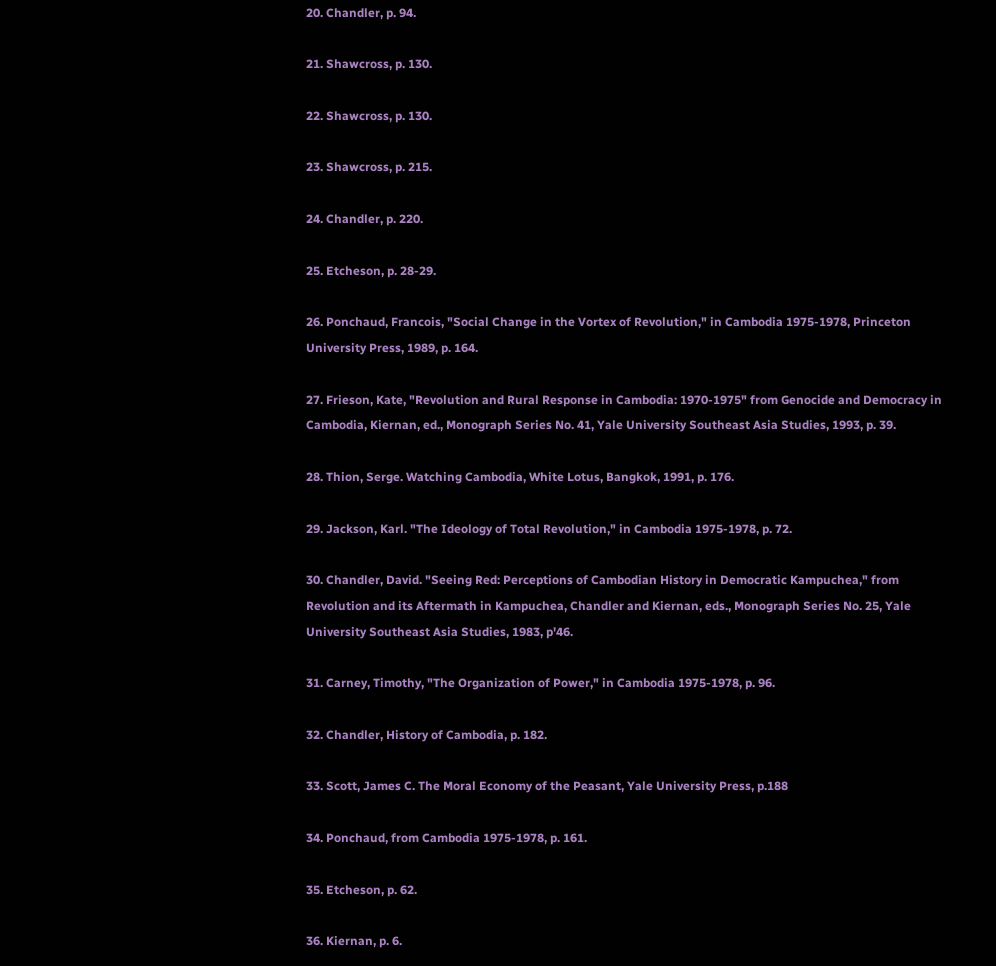20. Chandler, p. 94.

21. Shawcross, p. 130.

22. Shawcross, p. 130.

23. Shawcross, p. 215.

24. Chandler, p. 220.

25. Etcheson, p. 28-29.

26. Ponchaud, Francois, "Social Change in the Vortex of Revolution," in Cambodia 1975-1978, Princeton University Press, 1989, p. 164.

27. Frieson, Kate, "Revolution and Rural Response in Cambodia: 1970-1975" from Genocide and Democracy in Cambodia, Kiernan, ed., Monograph Series No. 41, Yale University Southeast Asia Studies, 1993, p. 39.

28. Thion, Serge. Watching Cambodia, White Lotus, Bangkok, 1991, p. 176.

29. Jackson, Karl. "The Ideology of Total Revolution," in Cambodia 1975-1978, p. 72.

30. Chandler, David. "Seeing Red: Perceptions of Cambodian History in Democratic Kampuchea," from Revolution and its Aftermath in Kampuchea, Chandler and Kiernan, eds., Monograph Series No. 25, Yale University Southeast Asia Studies, 1983, p'46.

31. Carney, Timothy, "The Organization of Power," in Cambodia 1975-1978, p. 96.

32. Chandler, History of Cambodia, p. 182.

33. Scott, James C. The Moral Economy of the Peasant, Yale University Press, p.188

34. Ponchaud, from Cambodia 1975-1978, p. 161.

35. Etcheson, p. 62.

36. Kiernan, p. 6.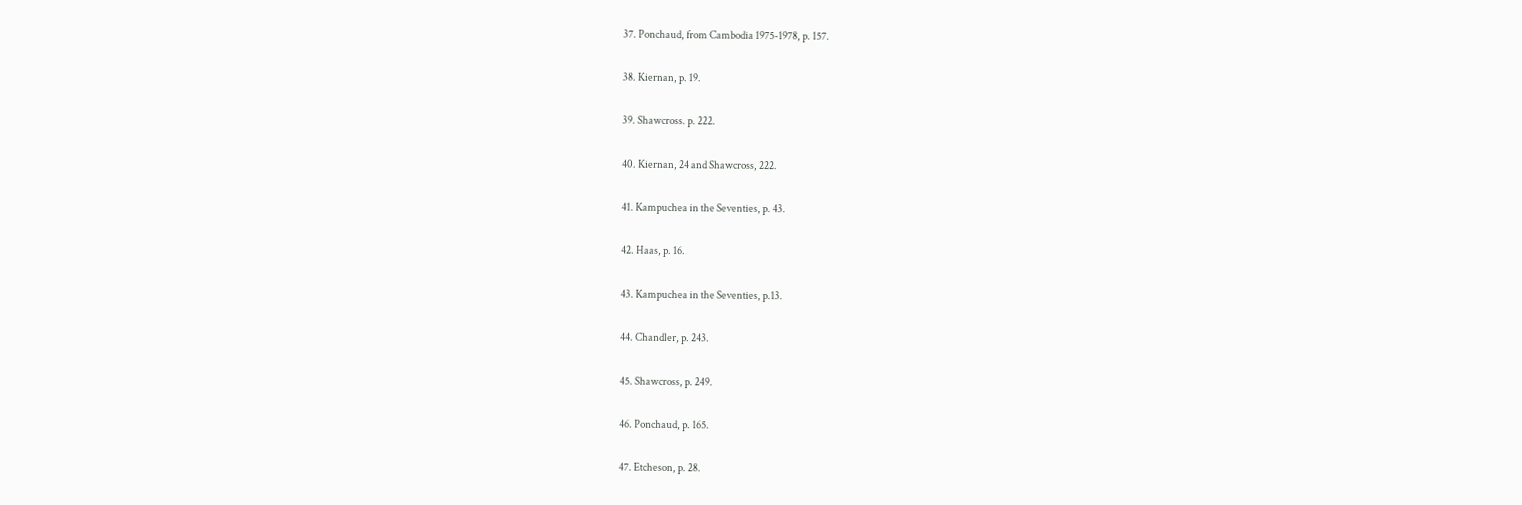37. Ponchaud, from Cambodia 1975-1978, p. 157.

38. Kiernan, p. 19.

39. Shawcross. p. 222.

40. Kiernan, 24 and Shawcross, 222.

41. Kampuchea in the Seventies, p. 43.

42. Haas, p. 16.

43. Kampuchea in the Seventies, p.13.

44. Chandler, p. 243.

45. Shawcross, p. 249.

46. Ponchaud, p. 165.

47. Etcheson, p. 28.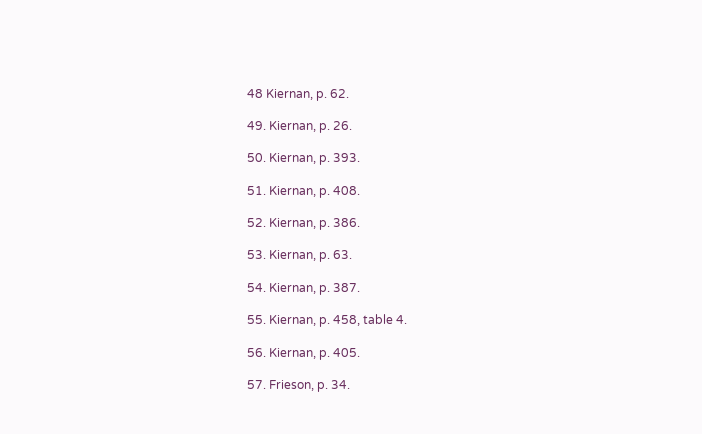48 Kiernan, p. 62.

49. Kiernan, p. 26.

50. Kiernan, p. 393.

51. Kiernan, p. 408.

52. Kiernan, p. 386.

53. Kiernan, p. 63.

54. Kiernan, p. 387.

55. Kiernan, p. 458, table 4.

56. Kiernan, p. 405.

57. Frieson, p. 34.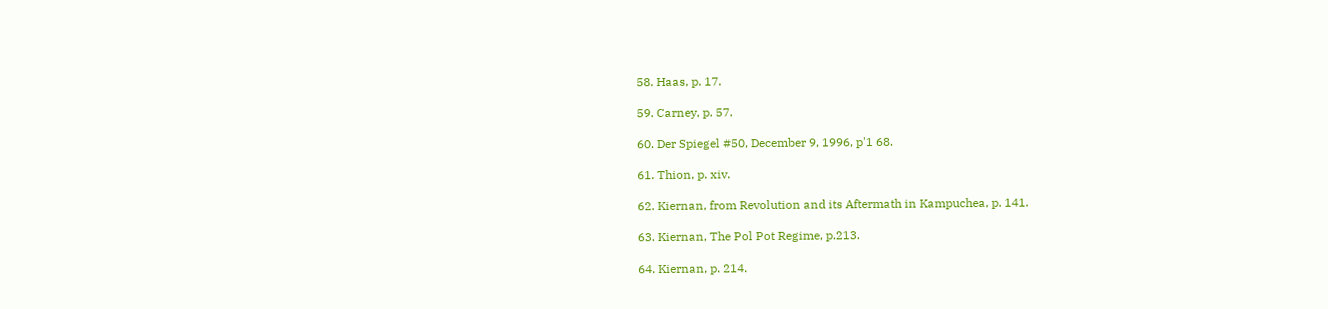58. Haas, p. 17.

59. Carney, p. 57.

60. Der Spiegel #50, December 9, 1996, p'1 68.

61. Thion, p. xiv.

62. Kiernan, from Revolution and its Aftermath in Kampuchea, p. 141.

63. Kiernan, The Pol Pot Regime, p.213.

64. Kiernan, p. 214.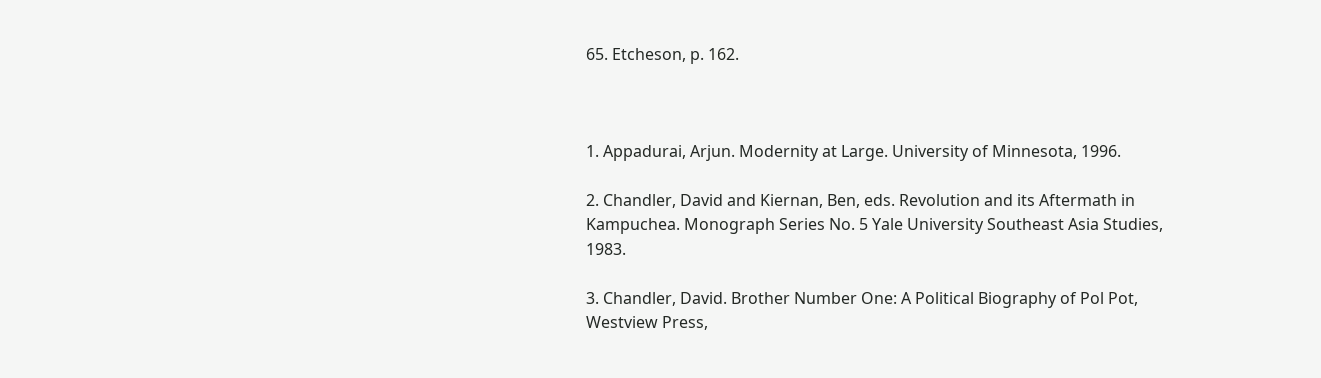65. Etcheson, p. 162.



1. Appadurai, Arjun. Modernity at Large. University of Minnesota, 1996.

2. Chandler, David and Kiernan, Ben, eds. Revolution and its Aftermath in Kampuchea. Monograph Series No. 5 Yale University Southeast Asia Studies, 1983.

3. Chandler, David. Brother Number One: A Political Biography of Pol Pot, Westview Press,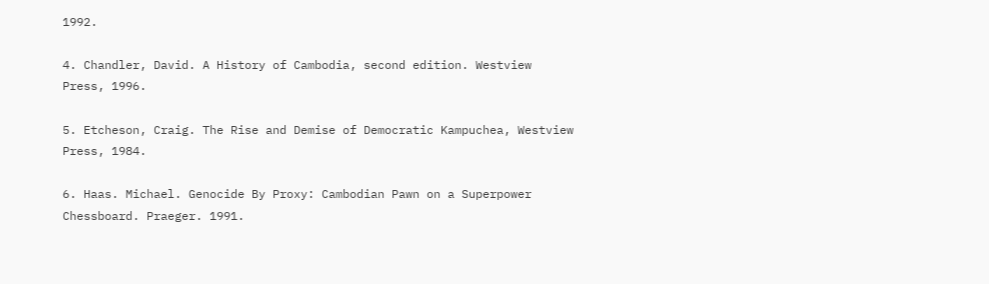1992.

4. Chandler, David. A History of Cambodia, second edition. Westview Press, 1996.

5. Etcheson, Craig. The Rise and Demise of Democratic Kampuchea, Westview Press, 1984.

6. Haas. Michael. Genocide By Proxy: Cambodian Pawn on a Superpower Chessboard. Praeger. 1991.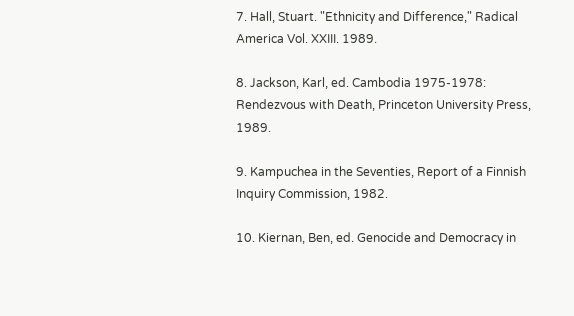7. Hall, Stuart. "Ethnicity and Difference," Radical America Vol. XXIII. 1989.

8. Jackson, Karl, ed. Cambodia 1975-1978: Rendezvous with Death, Princeton University Press, 1989.

9. Kampuchea in the Seventies, Report of a Finnish Inquiry Commission, 1982.

10. Kiernan, Ben, ed. Genocide and Democracy in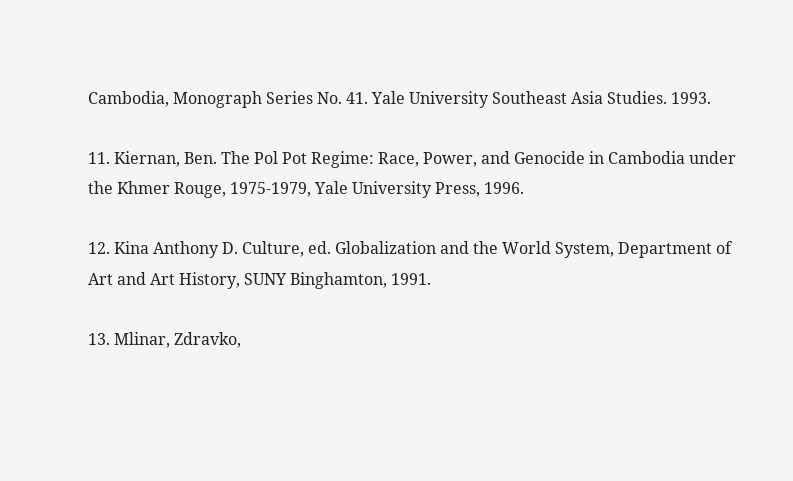Cambodia, Monograph Series No. 41. Yale University Southeast Asia Studies. 1993.

11. Kiernan, Ben. The Pol Pot Regime: Race, Power, and Genocide in Cambodia under the Khmer Rouge, 1975-1979, Yale University Press, 1996.

12. Kina Anthony D. Culture, ed. Globalization and the World System, Department of Art and Art History, SUNY Binghamton, 1991.

13. Mlinar, Zdravko,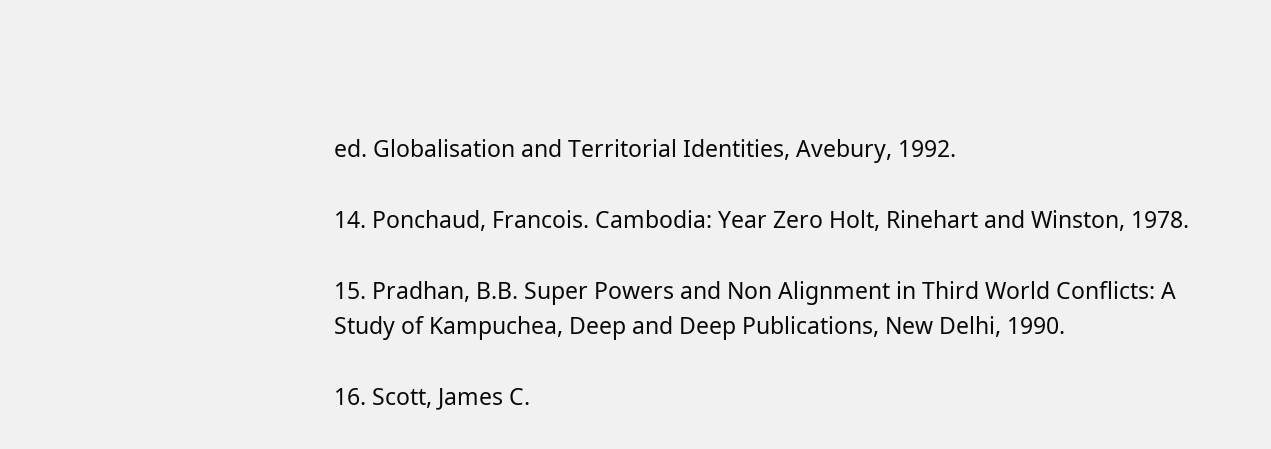ed. Globalisation and Territorial Identities, Avebury, 1992.

14. Ponchaud, Francois. Cambodia: Year Zero Holt, Rinehart and Winston, 1978.

15. Pradhan, B.B. Super Powers and Non Alignment in Third World Conflicts: A Study of Kampuchea, Deep and Deep Publications, New Delhi, 1990.

16. Scott, James C.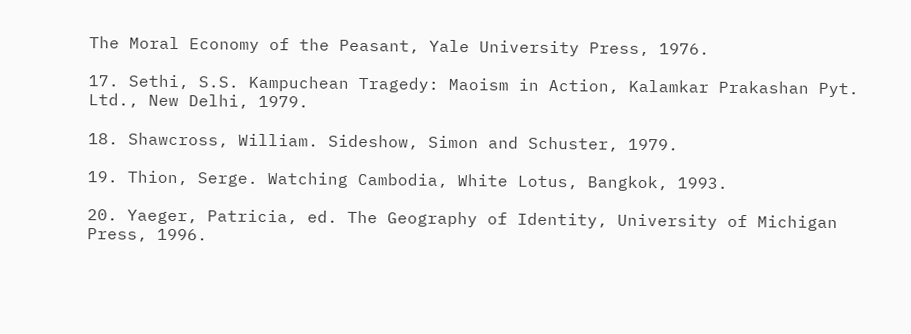The Moral Economy of the Peasant, Yale University Press, 1976.

17. Sethi, S.S. Kampuchean Tragedy: Maoism in Action, Kalamkar Prakashan Pyt. Ltd., New Delhi, 1979.

18. Shawcross, William. Sideshow, Simon and Schuster, 1979.

19. Thion, Serge. Watching Cambodia, White Lotus, Bangkok, 1993.

20. Yaeger, Patricia, ed. The Geography of Identity, University of Michigan Press, 1996.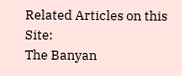Related Articles on this Site:
The Banyan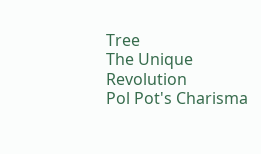Tree
The Unique Revolution
Pol Pot's Charisma